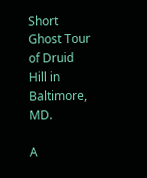Short Ghost Tour of Druid Hill in Baltimore, MD.

A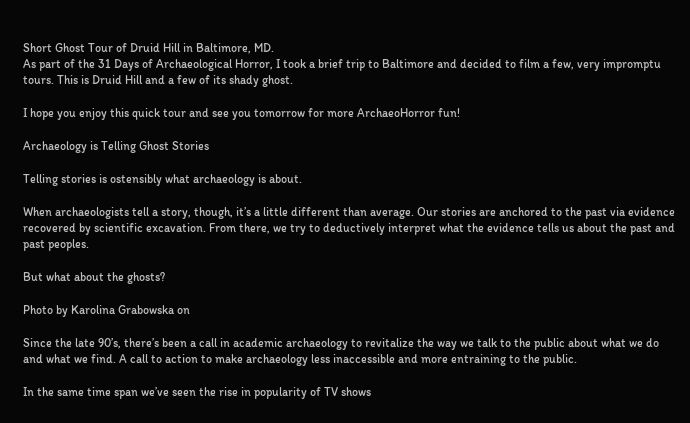Short Ghost Tour of Druid Hill in Baltimore, MD.
As part of the 31 Days of Archaeological Horror, I took a brief trip to Baltimore and decided to film a few, very impromptu tours. This is Druid Hill and a few of its shady ghost.

I hope you enjoy this quick tour and see you tomorrow for more ArchaeoHorror fun!

Archaeology is Telling Ghost Stories

Telling stories is ostensibly what archaeology is about.

When archaeologists tell a story, though, it’s a little different than average. Our stories are anchored to the past via evidence recovered by scientific excavation. From there, we try to deductively interpret what the evidence tells us about the past and past peoples.

But what about the ghosts?

Photo by Karolina Grabowska on

Since the late 90’s, there’s been a call in academic archaeology to revitalize the way we talk to the public about what we do and what we find. A call to action to make archaeology less inaccessible and more entraining to the public.

In the same time span we’ve seen the rise in popularity of TV shows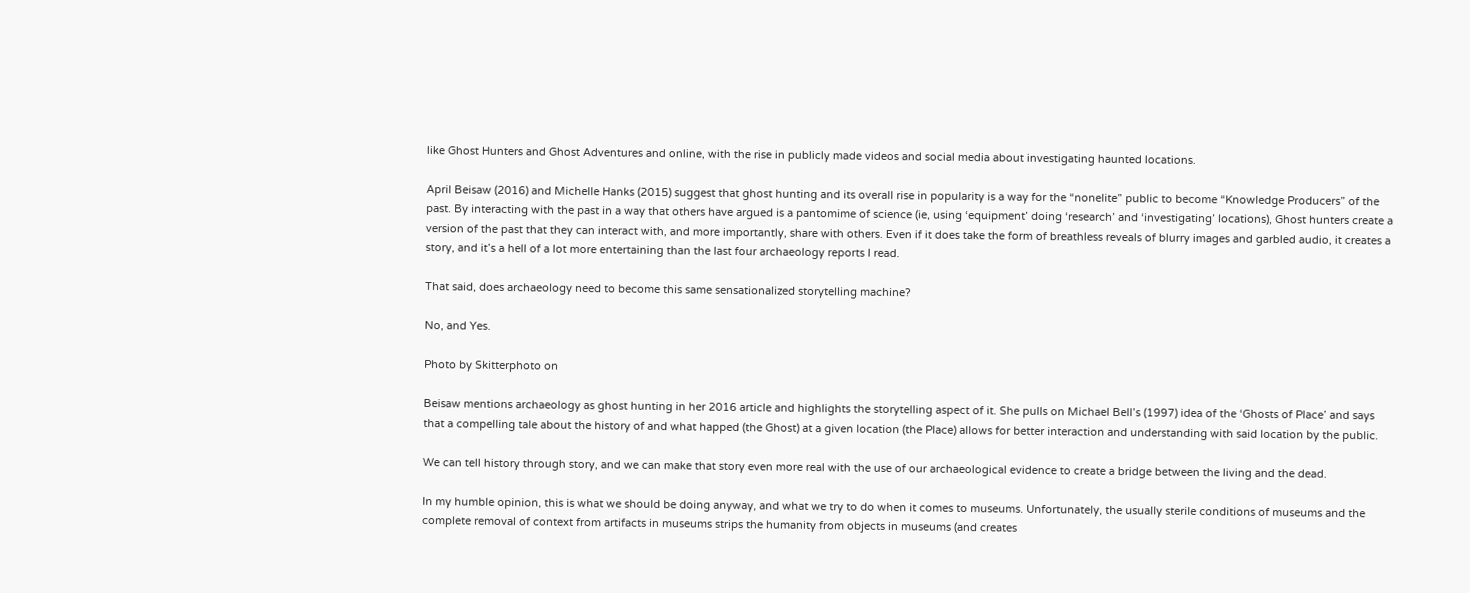like Ghost Hunters and Ghost Adventures and online, with the rise in publicly made videos and social media about investigating haunted locations.

April Beisaw (2016) and Michelle Hanks (2015) suggest that ghost hunting and its overall rise in popularity is a way for the “nonelite” public to become “Knowledge Producers” of the past. By interacting with the past in a way that others have argued is a pantomime of science (ie, using ‘equipment’ doing ‘research’ and ‘investigating’ locations), Ghost hunters create a version of the past that they can interact with, and more importantly, share with others. Even if it does take the form of breathless reveals of blurry images and garbled audio, it creates a story, and it’s a hell of a lot more entertaining than the last four archaeology reports I read.

That said, does archaeology need to become this same sensationalized storytelling machine?

No, and Yes.

Photo by Skitterphoto on

Beisaw mentions archaeology as ghost hunting in her 2016 article and highlights the storytelling aspect of it. She pulls on Michael Bell’s (1997) idea of the ‘Ghosts of Place’ and says that a compelling tale about the history of and what happed (the Ghost) at a given location (the Place) allows for better interaction and understanding with said location by the public.

We can tell history through story, and we can make that story even more real with the use of our archaeological evidence to create a bridge between the living and the dead.

In my humble opinion, this is what we should be doing anyway, and what we try to do when it comes to museums. Unfortunately, the usually sterile conditions of museums and the complete removal of context from artifacts in museums strips the humanity from objects in museums (and creates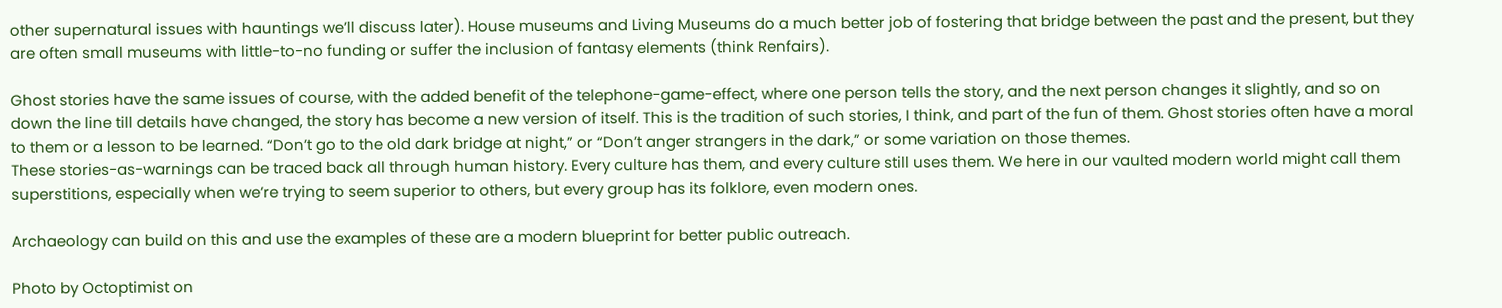other supernatural issues with hauntings we’ll discuss later). House museums and Living Museums do a much better job of fostering that bridge between the past and the present, but they are often small museums with little-to-no funding or suffer the inclusion of fantasy elements (think Renfairs).

Ghost stories have the same issues of course, with the added benefit of the telephone-game-effect, where one person tells the story, and the next person changes it slightly, and so on down the line till details have changed, the story has become a new version of itself. This is the tradition of such stories, I think, and part of the fun of them. Ghost stories often have a moral to them or a lesson to be learned. “Don’t go to the old dark bridge at night,” or “Don’t anger strangers in the dark,” or some variation on those themes.
These stories-as-warnings can be traced back all through human history. Every culture has them, and every culture still uses them. We here in our vaulted modern world might call them superstitions, especially when we’re trying to seem superior to others, but every group has its folklore, even modern ones.

Archaeology can build on this and use the examples of these are a modern blueprint for better public outreach.

Photo by Octoptimist on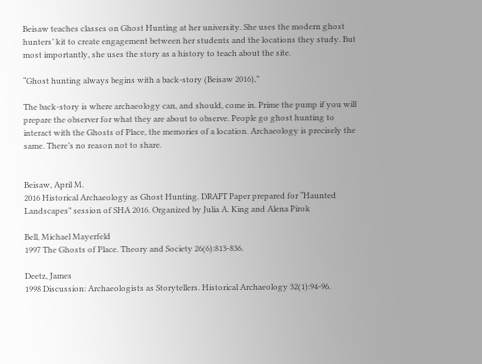Beisaw teaches classes on Ghost Hunting at her university. She uses the modern ghost hunters’ kit to create engagement between her students and the locations they study. But most importantly, she uses the story as a history to teach about the site.

“Ghost hunting always begins with a back-story (Beisaw 2016),”

The back-story is where archaeology can, and should, come in. Prime the pump if you will prepare the observer for what they are about to observe. People go ghost hunting to interact with the Ghosts of Place, the memories of a location. Archaeology is precisely the same. There’s no reason not to share.


Beisaw, April M.
2016 Historical Archaeology as Ghost Hunting. DRAFT Paper prepared for “Haunted Landscapes” session of SHA 2016. Organized by Julia A. King and Alena Pirok

Bell, Michael Mayerfeld
1997 The Ghosts of Place. Theory and Society 26(6):813-836.

Deetz, James
1998 Discussion: Archaeologists as Storytellers. Historical Archaeology 32(1):94-96.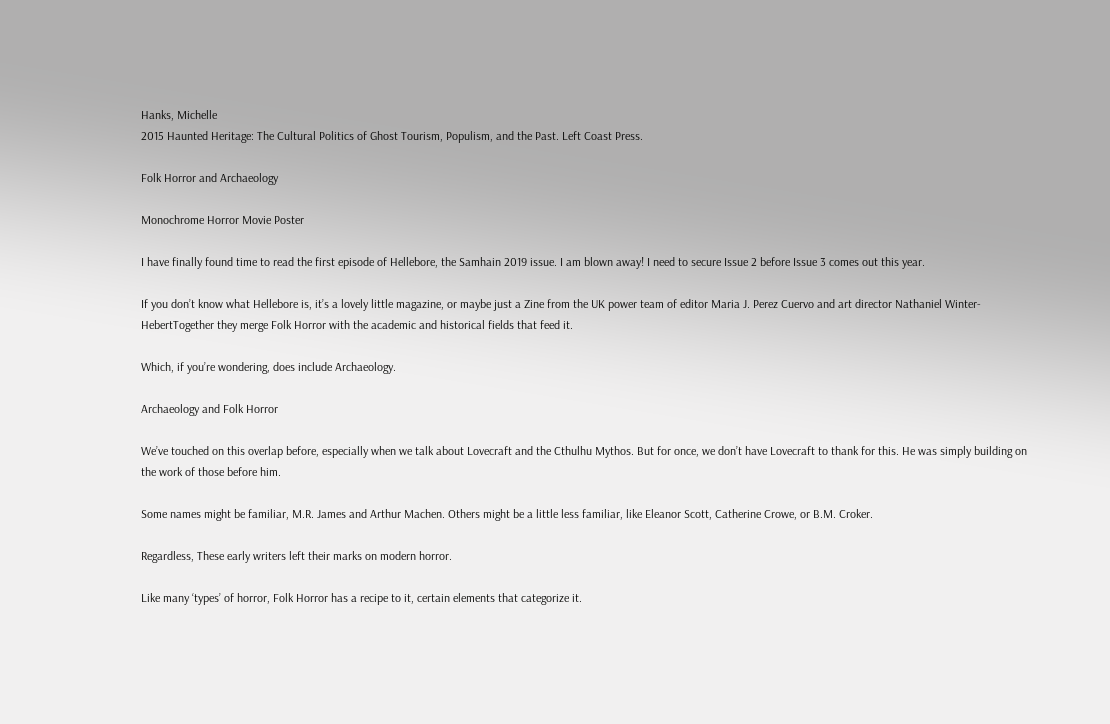Hanks, Michelle
2015 Haunted Heritage: The Cultural Politics of Ghost Tourism, Populism, and the Past. Left Coast Press.

Folk Horror and Archaeology

Monochrome Horror Movie Poster

I have finally found time to read the first episode of Hellebore, the Samhain 2019 issue. I am blown away! I need to secure Issue 2 before Issue 3 comes out this year.

If you don’t know what Hellebore is, it’s a lovely little magazine, or maybe just a Zine from the UK power team of editor Maria J. Perez Cuervo and art director Nathaniel Winter-HebertTogether they merge Folk Horror with the academic and historical fields that feed it.

Which, if you’re wondering, does include Archaeology.

Archaeology and Folk Horror

We’ve touched on this overlap before, especially when we talk about Lovecraft and the Cthulhu Mythos. But for once, we don’t have Lovecraft to thank for this. He was simply building on the work of those before him.

Some names might be familiar, M.R. James and Arthur Machen. Others might be a little less familiar, like Eleanor Scott, Catherine Crowe, or B.M. Croker.

Regardless, These early writers left their marks on modern horror.

Like many ‘types’ of horror, Folk Horror has a recipe to it, certain elements that categorize it.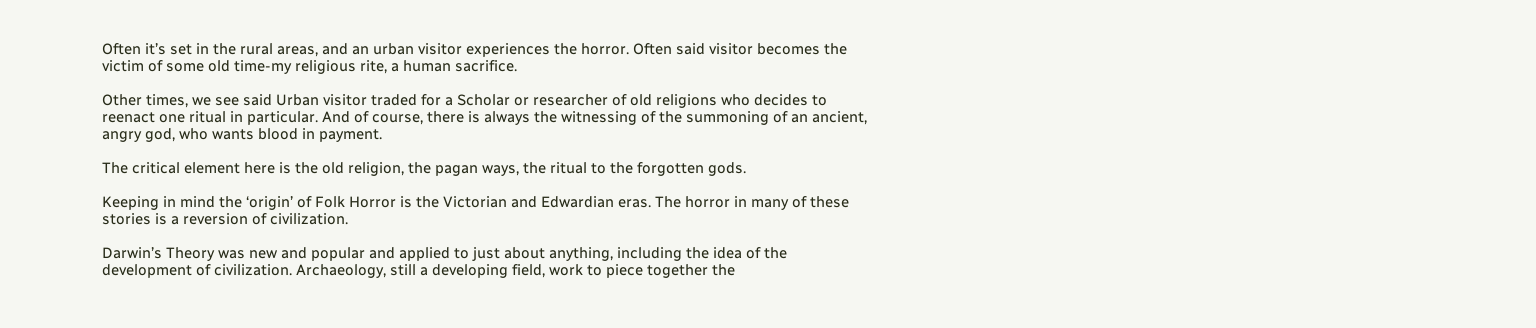Often it’s set in the rural areas, and an urban visitor experiences the horror. Often said visitor becomes the victim of some old time-my religious rite, a human sacrifice.

Other times, we see said Urban visitor traded for a Scholar or researcher of old religions who decides to reenact one ritual in particular. And of course, there is always the witnessing of the summoning of an ancient, angry god, who wants blood in payment.

The critical element here is the old religion, the pagan ways, the ritual to the forgotten gods.

Keeping in mind the ‘origin’ of Folk Horror is the Victorian and Edwardian eras. The horror in many of these stories is a reversion of civilization.

Darwin’s Theory was new and popular and applied to just about anything, including the idea of the development of civilization. Archaeology, still a developing field, work to piece together the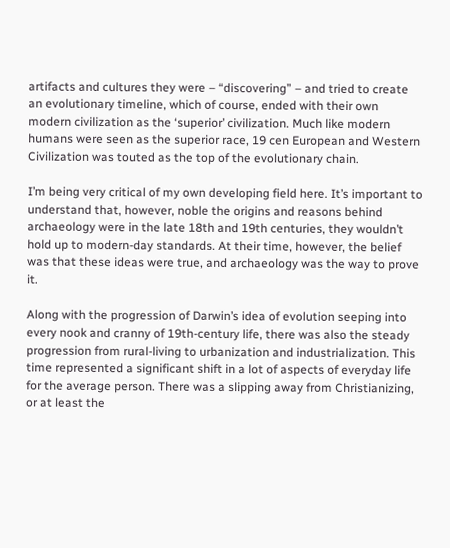artifacts and cultures they were – “discovering” – and tried to create an evolutionary timeline, which of course, ended with their own modern civilization as the ‘superior’ civilization. Much like modern humans were seen as the superior race, 19 cen European and Western Civilization was touted as the top of the evolutionary chain.

I’m being very critical of my own developing field here. It’s important to understand that, however, noble the origins and reasons behind archaeology were in the late 18th and 19th centuries, they wouldn’t hold up to modern-day standards. At their time, however, the belief was that these ideas were true, and archaeology was the way to prove it.

Along with the progression of Darwin’s idea of evolution seeping into every nook and cranny of 19th-century life, there was also the steady progression from rural-living to urbanization and industrialization. This time represented a significant shift in a lot of aspects of everyday life for the average person. There was a slipping away from Christianizing, or at least the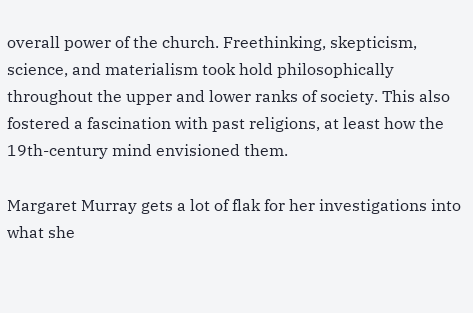overall power of the church. Freethinking, skepticism, science, and materialism took hold philosophically throughout the upper and lower ranks of society. This also fostered a fascination with past religions, at least how the 19th-century mind envisioned them.

Margaret Murray gets a lot of flak for her investigations into what she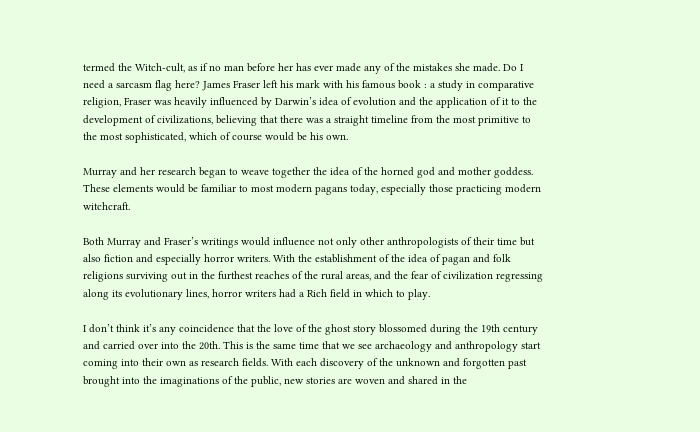termed the Witch-cult, as if no man before her has ever made any of the mistakes she made. Do I need a sarcasm flag here? James Fraser left his mark with his famous book : a study in comparative religion, Fraser was heavily influenced by Darwin’s idea of evolution and the application of it to the development of civilizations, believing that there was a straight timeline from the most primitive to the most sophisticated, which of course would be his own.

Murray and her research began to weave together the idea of the horned god and mother goddess. These elements would be familiar to most modern pagans today, especially those practicing modern witchcraft.

Both Murray and Fraser’s writings would influence not only other anthropologists of their time but also fiction and especially horror writers. With the establishment of the idea of pagan and folk religions surviving out in the furthest reaches of the rural areas, and the fear of civilization regressing along its evolutionary lines, horror writers had a Rich field in which to play.

I don’t think it’s any coincidence that the love of the ghost story blossomed during the 19th century and carried over into the 20th. This is the same time that we see archaeology and anthropology start coming into their own as research fields. With each discovery of the unknown and forgotten past brought into the imaginations of the public, new stories are woven and shared in the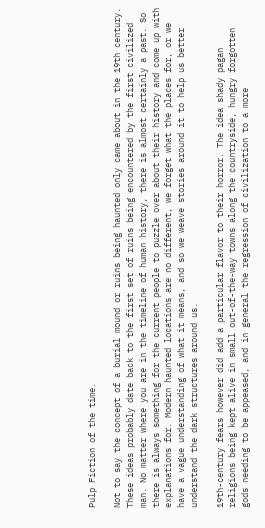Pulp Fiction of the time.

Not to say the concept of a burial mound or ruins being haunted only came about in the 19th century. These ideas probably date back to the first set of ruins being encountered by the first civilized man. No matter where you are in the timeline of human history, there is almost certainly a past. So there is always something for the current people to puzzle over about their history and come up with explanations for. Modern haunted locations are no different, we forget what the places for, or we have a vague understanding of what it means, and so we weave stories around it to help us better understand the dark structures around us.

19th-century fears however did add a particular flavor to their horror. The idea shady pagan religions being kept alive in small out-of-the-way towns along the countryside, hungry forgotten gods needing to be appeased, and in general the regression of civilization to a more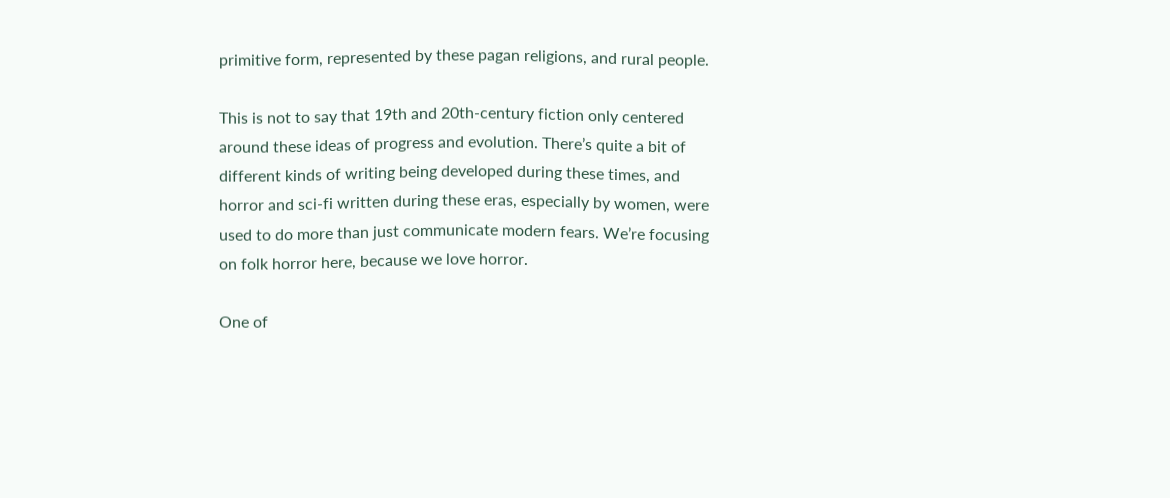primitive form, represented by these pagan religions, and rural people.

This is not to say that 19th and 20th-century fiction only centered around these ideas of progress and evolution. There’s quite a bit of different kinds of writing being developed during these times, and horror and sci-fi written during these eras, especially by women, were used to do more than just communicate modern fears. We’re focusing on folk horror here, because we love horror.

One of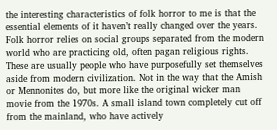the interesting characteristics of folk horror to me is that the essential elements of it haven’t really changed over the years. Folk horror relies on social groups separated from the modern world who are practicing old, often pagan religious rights. These are usually people who have purposefully set themselves aside from modern civilization. Not in the way that the Amish or Mennonites do, but more like the original wicker man movie from the 1970s. A small island town completely cut off from the mainland, who have actively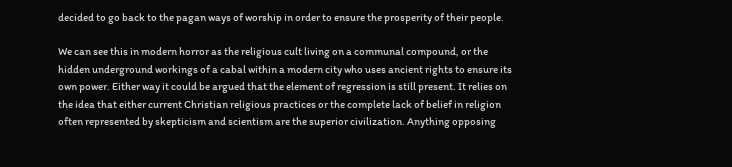decided to go back to the pagan ways of worship in order to ensure the prosperity of their people.

We can see this in modern horror as the religious cult living on a communal compound, or the hidden underground workings of a cabal within a modern city who uses ancient rights to ensure its own power. Either way it could be argued that the element of regression is still present. It relies on the idea that either current Christian religious practices or the complete lack of belief in religion often represented by skepticism and scientism are the superior civilization. Anything opposing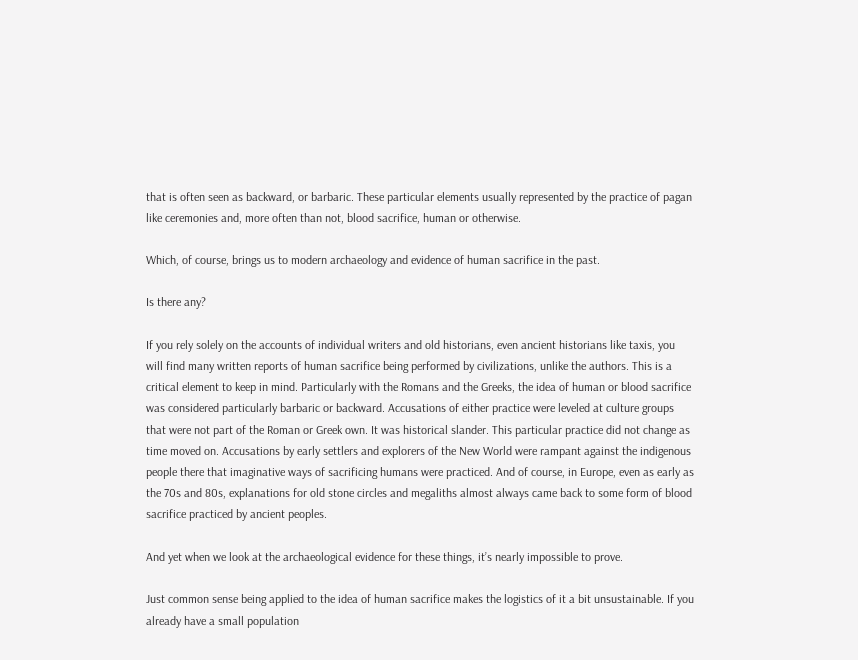that is often seen as backward, or barbaric. These particular elements usually represented by the practice of pagan like ceremonies and, more often than not, blood sacrifice, human or otherwise.

Which, of course, brings us to modern archaeology and evidence of human sacrifice in the past.

Is there any?

If you rely solely on the accounts of individual writers and old historians, even ancient historians like taxis, you will find many written reports of human sacrifice being performed by civilizations, unlike the authors. This is a critical element to keep in mind. Particularly with the Romans and the Greeks, the idea of human or blood sacrifice was considered particularly barbaric or backward. Accusations of either practice were leveled at culture groups that were not part of the Roman or Greek own. It was historical slander. This particular practice did not change as time moved on. Accusations by early settlers and explorers of the New World were rampant against the indigenous people there that imaginative ways of sacrificing humans were practiced. And of course, in Europe, even as early as the 70s and 80s, explanations for old stone circles and megaliths almost always came back to some form of blood sacrifice practiced by ancient peoples.

And yet when we look at the archaeological evidence for these things, it’s nearly impossible to prove.

Just common sense being applied to the idea of human sacrifice makes the logistics of it a bit unsustainable. If you already have a small population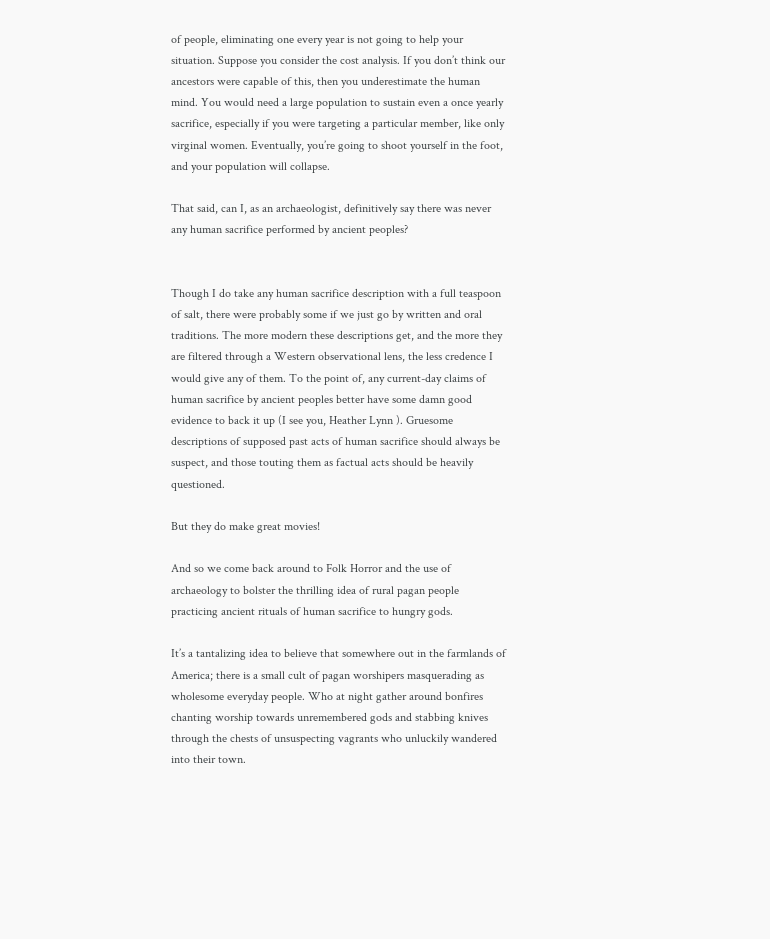of people, eliminating one every year is not going to help your situation. Suppose you consider the cost analysis. If you don’t think our ancestors were capable of this, then you underestimate the human mind. You would need a large population to sustain even a once yearly sacrifice, especially if you were targeting a particular member, like only virginal women. Eventually, you’re going to shoot yourself in the foot, and your population will collapse.

That said, can I, as an archaeologist, definitively say there was never any human sacrifice performed by ancient peoples?


Though I do take any human sacrifice description with a full teaspoon of salt, there were probably some if we just go by written and oral traditions. The more modern these descriptions get, and the more they are filtered through a Western observational lens, the less credence I would give any of them. To the point of, any current-day claims of human sacrifice by ancient peoples better have some damn good evidence to back it up (I see you, Heather Lynn ). Gruesome descriptions of supposed past acts of human sacrifice should always be suspect, and those touting them as factual acts should be heavily questioned.

But they do make great movies!

And so we come back around to Folk Horror and the use of archaeology to bolster the thrilling idea of rural pagan people practicing ancient rituals of human sacrifice to hungry gods.

It’s a tantalizing idea to believe that somewhere out in the farmlands of America; there is a small cult of pagan worshipers masquerading as wholesome everyday people. Who at night gather around bonfires chanting worship towards unremembered gods and stabbing knives through the chests of unsuspecting vagrants who unluckily wandered into their town.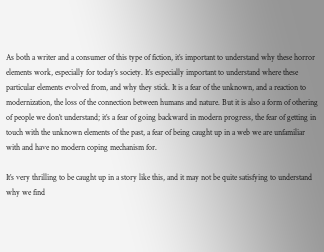As both a writer and a consumer of this type of fiction, it’s important to understand why these horror elements work, especially for today’s society. It’s especially important to understand where these particular elements evolved from, and why they stick. It is a fear of the unknown, and a reaction to modernization, the loss of the connection between humans and nature. But it is also a form of othering of people we don’t understand; it’s a fear of going backward in modern progress, the fear of getting in touch with the unknown elements of the past, a fear of being caught up in a web we are unfamiliar with and have no modern coping mechanism for.

It’s very thrilling to be caught up in a story like this, and it may not be quite satisfying to understand why we find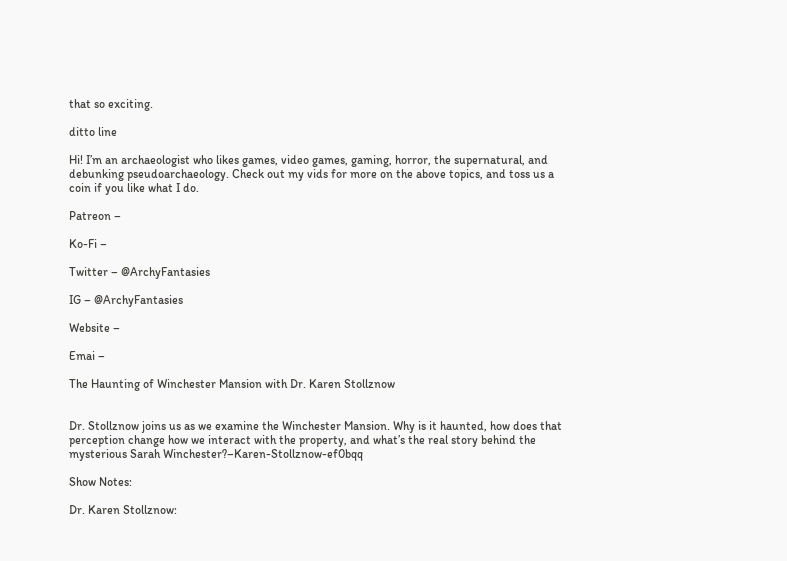that so exciting.

ditto line

Hi! I’m an archaeologist who likes games, video games, gaming, horror, the supernatural, and debunking pseudoarchaeology. Check out my vids for more on the above topics, and toss us a coin if you like what I do.

Patreon –

Ko-Fi –

Twitter – @ArchyFantasies

IG – @ArchyFantasies

Website –

Emai –

The Haunting of Winchester Mansion with Dr. Karen Stollznow


Dr. Stollznow joins us as we examine the Winchester Mansion. Why is it haunted, how does that perception change how we interact with the property, and what’s the real story behind the mysterious Sarah Winchester?–Karen-Stollznow-ef0bqq

Show Notes:

Dr. Karen Stollznow: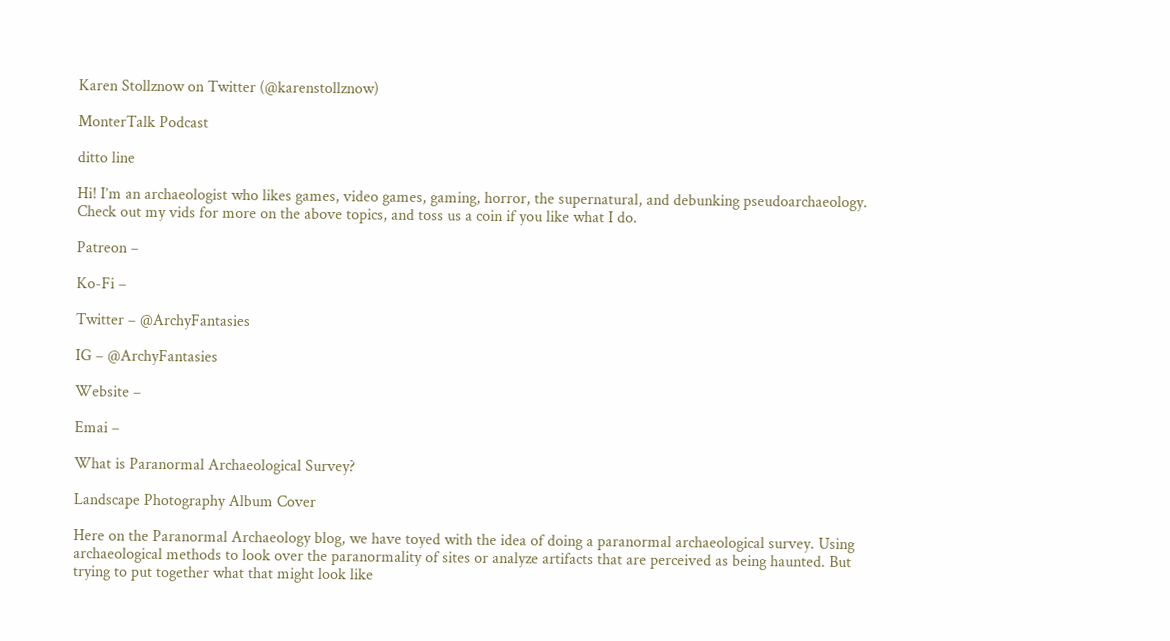Karen Stollznow on Twitter (@karenstollznow)

MonterTalk Podcast

ditto line

Hi! I’m an archaeologist who likes games, video games, gaming, horror, the supernatural, and debunking pseudoarchaeology. Check out my vids for more on the above topics, and toss us a coin if you like what I do.

Patreon –

Ko-Fi –

Twitter – @ArchyFantasies

IG – @ArchyFantasies

Website –

Emai –

What is Paranormal Archaeological Survey?

Landscape Photography Album Cover

Here on the Paranormal Archaeology blog, we have toyed with the idea of doing a paranormal archaeological survey. Using archaeological methods to look over the paranormality of sites or analyze artifacts that are perceived as being haunted. But trying to put together what that might look like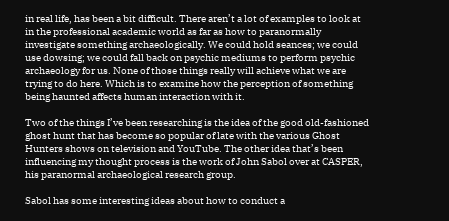in real life, has been a bit difficult. There aren’t a lot of examples to look at in the professional academic world as far as how to paranormally investigate something archaeologically. We could hold seances; we could use dowsing; we could fall back on psychic mediums to perform psychic archaeology for us. None of those things really will achieve what we are trying to do here. Which is to examine how the perception of something being haunted affects human interaction with it.

Two of the things I’ve been researching is the idea of the good old-fashioned ghost hunt that has become so popular of late with the various Ghost Hunters shows on television and YouTube. The other idea that’s been influencing my thought process is the work of John Sabol over at CASPER, his paranormal archaeological research group.

Sabol has some interesting ideas about how to conduct a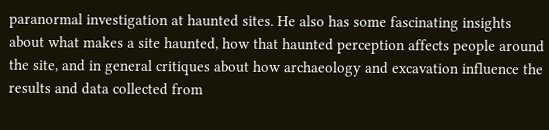paranormal investigation at haunted sites. He also has some fascinating insights about what makes a site haunted, how that haunted perception affects people around the site, and in general critiques about how archaeology and excavation influence the results and data collected from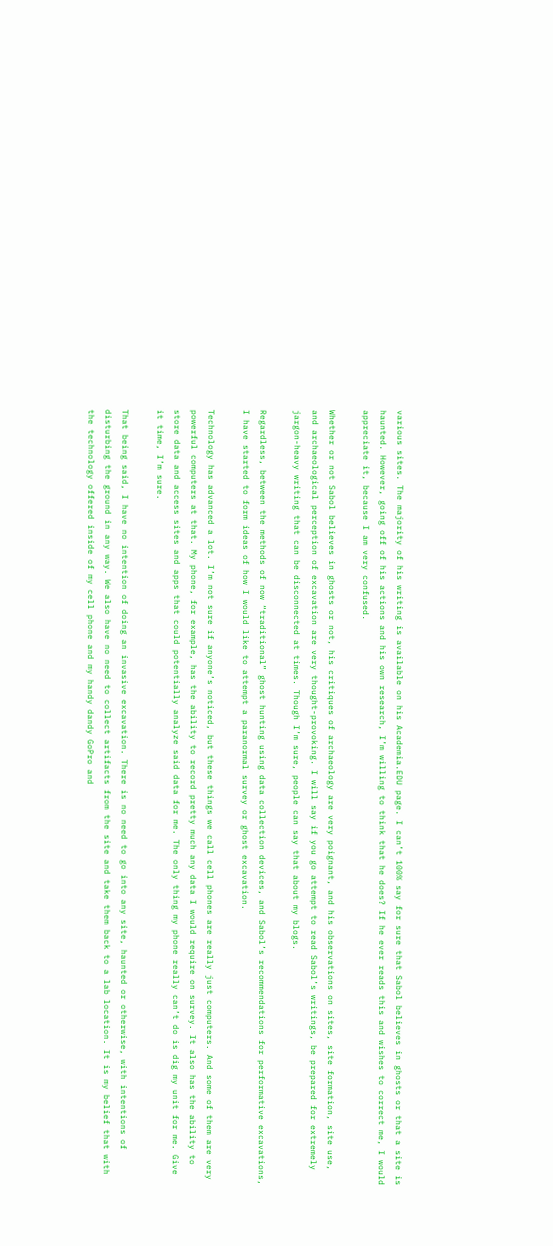various sites. The majority of his writing is available on his Academia.EDU page. I can’t 100% say for sure that Sabol believes in ghosts or that a site is haunted. However, going off of his actions and his own research, I’m willing to think that he does? If he ever reads this and wishes to correct me, I would appreciate it, because I am very confused.

Whether or not Sabol believes in ghosts or not, his critiques of archaeology are very poignant, and his observations on sites, site formation, site use, and archaeological perception of excavation are very thought-provoking. I will say if you go attempt to read Sabol’s writings, be prepared for extremely jargon-heavy writing that can be disconnected at times. Though I’m sure, people can say that about my blogs.

Regardless, between the methods of now “traditional” ghost hunting using data collection devices, and Sabol’s recommendations for performative excavations, I have started to form ideas of how I would like to attempt a paranormal survey or ghost excavation.

Technology has advanced a lot. I’m not sure if anyone’s noticed, but these things we call cell phones are really just computers. And some of them are very powerful computers at that. My phone, for example, has the ability to record pretty much any data I would require on survey. It also has the ability to store data and access sites and apps that could potentially analyze said data for me. The only thing my phone really can’t do is dig my unit for me. Give it time, I’m sure.

That being said, I have no intention of doing an invasive excavation. There is no need to go into any site, haunted or otherwise, with intentions of disturbing the ground in any way. We also have no need to collect artifacts from the site and take them back to a lab location. It is my belief that with the technology offered inside of my cell phone and my handy dandy GoPro and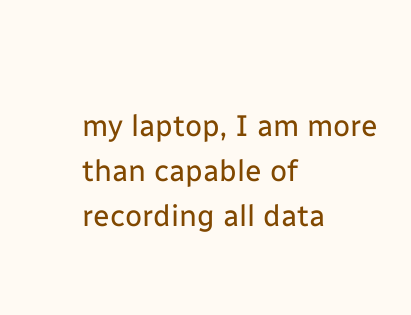my laptop, I am more than capable of recording all data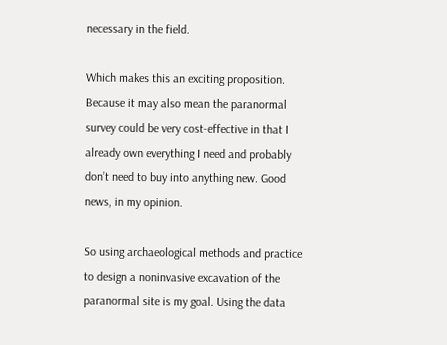necessary in the field.

Which makes this an exciting proposition. Because it may also mean the paranormal survey could be very cost-effective in that I already own everything I need and probably don’t need to buy into anything new. Good news, in my opinion.

So using archaeological methods and practice to design a noninvasive excavation of the paranormal site is my goal. Using the data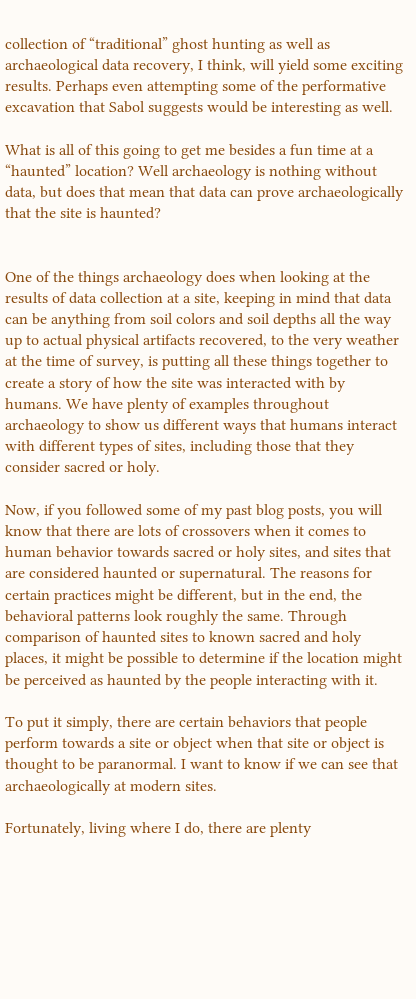collection of “traditional” ghost hunting as well as archaeological data recovery, I think, will yield some exciting results. Perhaps even attempting some of the performative excavation that Sabol suggests would be interesting as well.

What is all of this going to get me besides a fun time at a “haunted” location? Well archaeology is nothing without data, but does that mean that data can prove archaeologically that the site is haunted?


One of the things archaeology does when looking at the results of data collection at a site, keeping in mind that data can be anything from soil colors and soil depths all the way up to actual physical artifacts recovered, to the very weather at the time of survey, is putting all these things together to create a story of how the site was interacted with by humans. We have plenty of examples throughout archaeology to show us different ways that humans interact with different types of sites, including those that they consider sacred or holy.

Now, if you followed some of my past blog posts, you will know that there are lots of crossovers when it comes to human behavior towards sacred or holy sites, and sites that are considered haunted or supernatural. The reasons for certain practices might be different, but in the end, the behavioral patterns look roughly the same. Through comparison of haunted sites to known sacred and holy places, it might be possible to determine if the location might be perceived as haunted by the people interacting with it.

To put it simply, there are certain behaviors that people perform towards a site or object when that site or object is thought to be paranormal. I want to know if we can see that archaeologically at modern sites.

Fortunately, living where I do, there are plenty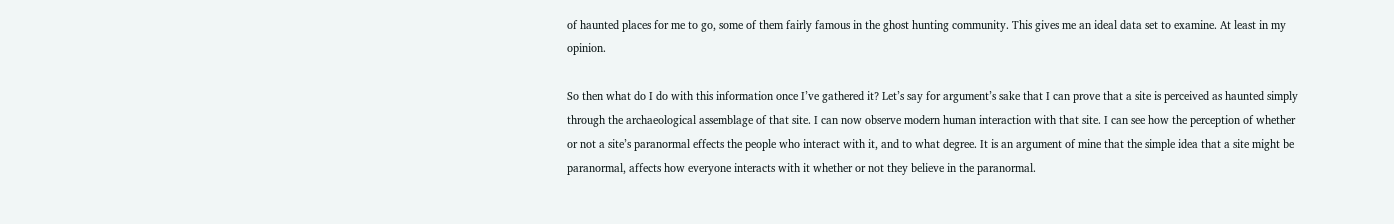of haunted places for me to go, some of them fairly famous in the ghost hunting community. This gives me an ideal data set to examine. At least in my opinion.

So then what do I do with this information once I’ve gathered it? Let’s say for argument’s sake that I can prove that a site is perceived as haunted simply through the archaeological assemblage of that site. I can now observe modern human interaction with that site. I can see how the perception of whether or not a site’s paranormal effects the people who interact with it, and to what degree. It is an argument of mine that the simple idea that a site might be paranormal, affects how everyone interacts with it whether or not they believe in the paranormal.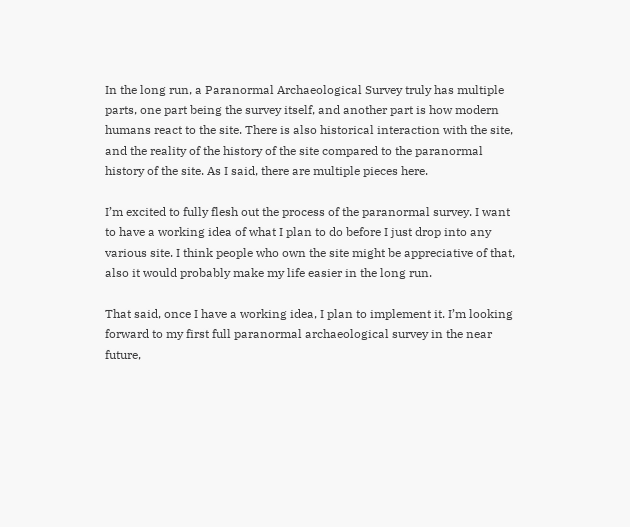In the long run, a Paranormal Archaeological Survey truly has multiple parts, one part being the survey itself, and another part is how modern humans react to the site. There is also historical interaction with the site, and the reality of the history of the site compared to the paranormal history of the site. As I said, there are multiple pieces here.

I’m excited to fully flesh out the process of the paranormal survey. I want to have a working idea of what I plan to do before I just drop into any various site. I think people who own the site might be appreciative of that, also it would probably make my life easier in the long run.

That said, once I have a working idea, I plan to implement it. I’m looking forward to my first full paranormal archaeological survey in the near future,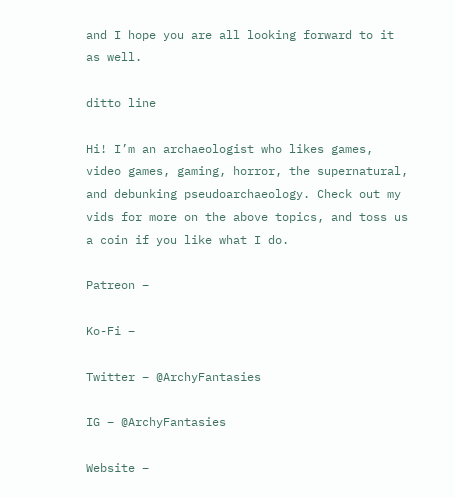and I hope you are all looking forward to it as well.

ditto line

Hi! I’m an archaeologist who likes games, video games, gaming, horror, the supernatural, and debunking pseudoarchaeology. Check out my vids for more on the above topics, and toss us a coin if you like what I do.

Patreon –

Ko-Fi –

Twitter – @ArchyFantasies

IG – @ArchyFantasies

Website –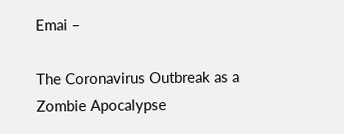Emai –

The Coronavirus Outbreak as a Zombie Apocalypse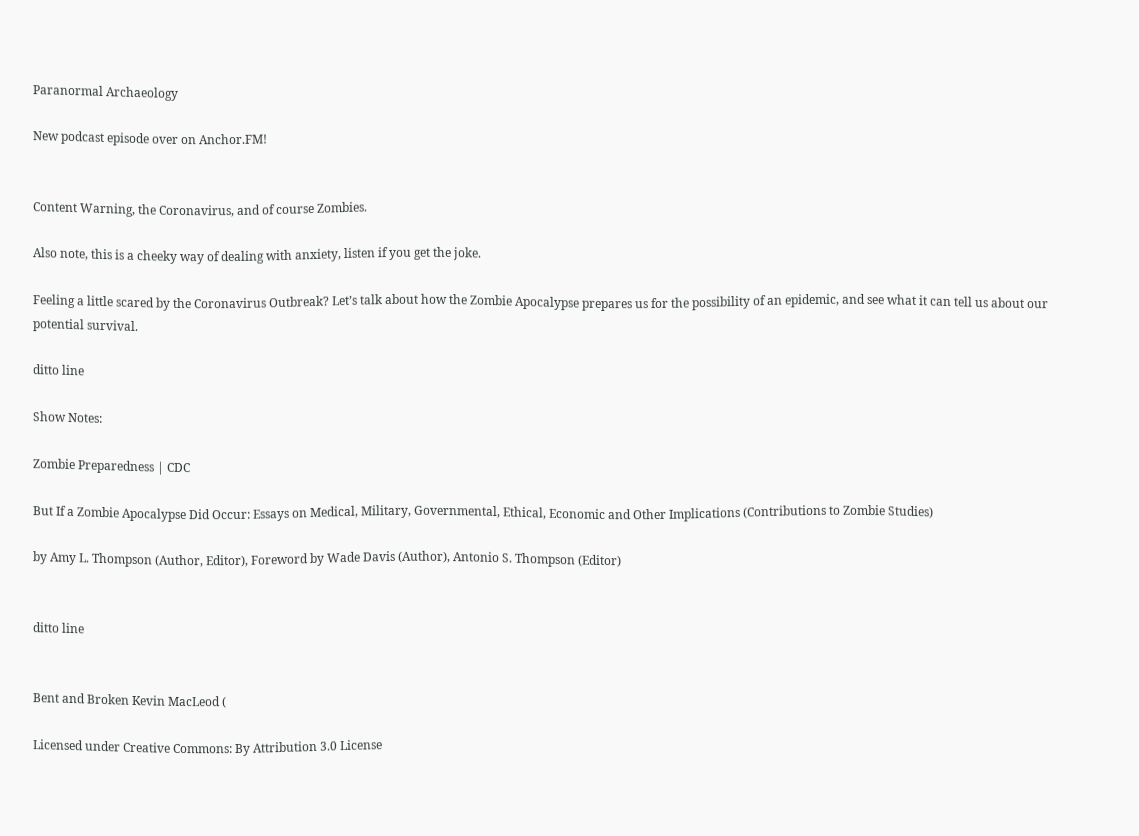Paranormal Archaeology

New podcast episode over on Anchor.FM!


Content Warning, the Coronavirus, and of course Zombies.

Also note, this is a cheeky way of dealing with anxiety, listen if you get the joke.

Feeling a little scared by the Coronavirus Outbreak? Let’s talk about how the Zombie Apocalypse prepares us for the possibility of an epidemic, and see what it can tell us about our potential survival.

ditto line

Show Notes:

Zombie Preparedness | CDC

But If a Zombie Apocalypse Did Occur: Essays on Medical, Military, Governmental, Ethical, Economic and Other Implications (Contributions to Zombie Studies)

by Amy L. Thompson (Author, Editor), Foreword by Wade Davis (Author), Antonio S. Thompson (Editor)


ditto line


Bent and Broken Kevin MacLeod (

Licensed under Creative Commons: By Attribution 3.0 License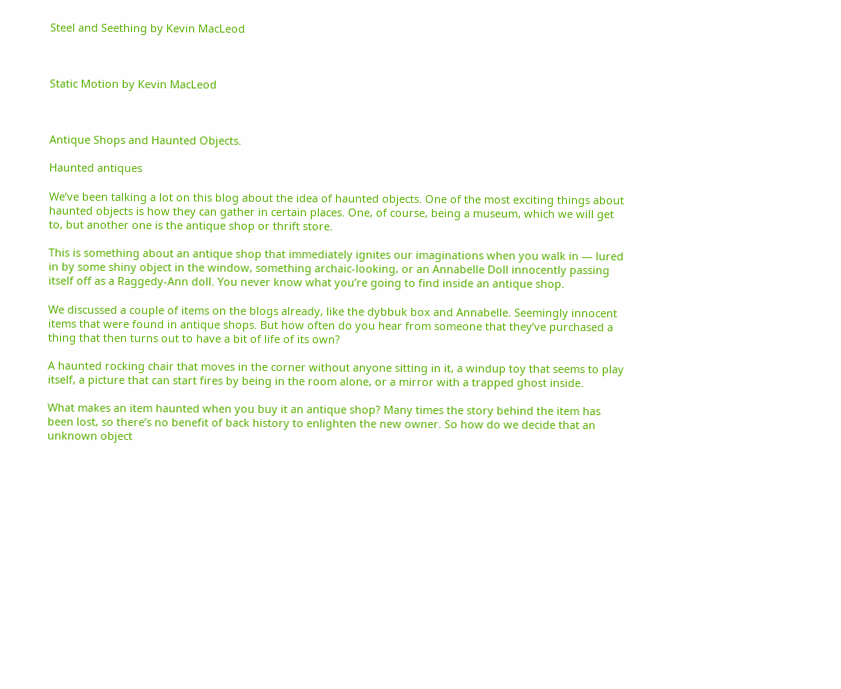Steel and Seething by Kevin MacLeod



Static Motion by Kevin MacLeod



Antique Shops and Haunted Objects.

Haunted antiques

We’ve been talking a lot on this blog about the idea of haunted objects. One of the most exciting things about haunted objects is how they can gather in certain places. One, of course, being a museum, which we will get to, but another one is the antique shop or thrift store.

This is something about an antique shop that immediately ignites our imaginations when you walk in — lured in by some shiny object in the window, something archaic-looking, or an Annabelle Doll innocently passing itself off as a Raggedy-Ann doll. You never know what you’re going to find inside an antique shop.

We discussed a couple of items on the blogs already, like the dybbuk box and Annabelle. Seemingly innocent items that were found in antique shops. But how often do you hear from someone that they’ve purchased a thing that then turns out to have a bit of life of its own?

A haunted rocking chair that moves in the corner without anyone sitting in it, a windup toy that seems to play itself, a picture that can start fires by being in the room alone, or a mirror with a trapped ghost inside.

What makes an item haunted when you buy it an antique shop? Many times the story behind the item has been lost, so there’s no benefit of back history to enlighten the new owner. So how do we decide that an unknown object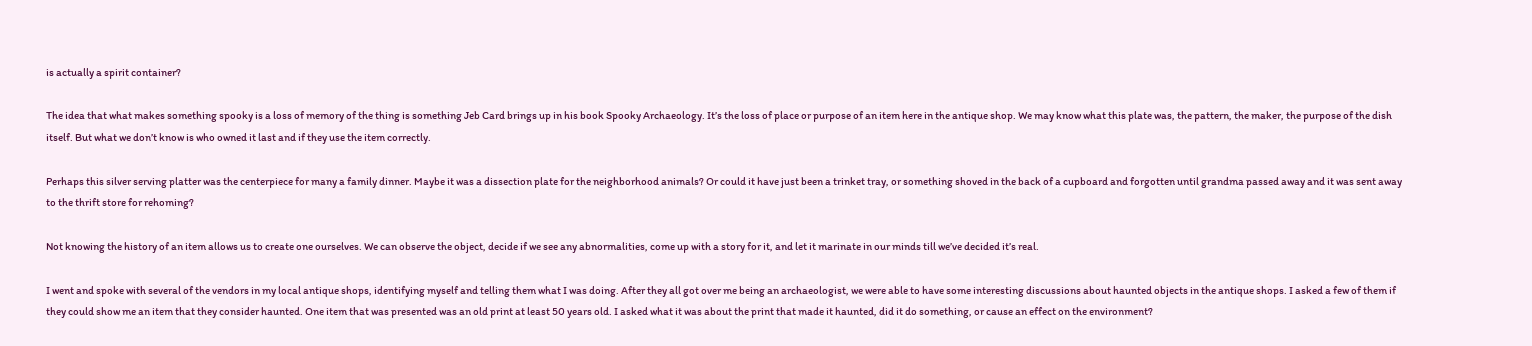is actually a spirit container?

The idea that what makes something spooky is a loss of memory of the thing is something Jeb Card brings up in his book Spooky Archaeology. It’s the loss of place or purpose of an item here in the antique shop. We may know what this plate was, the pattern, the maker, the purpose of the dish itself. But what we don’t know is who owned it last and if they use the item correctly.

Perhaps this silver serving platter was the centerpiece for many a family dinner. Maybe it was a dissection plate for the neighborhood animals? Or could it have just been a trinket tray, or something shoved in the back of a cupboard and forgotten until grandma passed away and it was sent away to the thrift store for rehoming?

Not knowing the history of an item allows us to create one ourselves. We can observe the object, decide if we see any abnormalities, come up with a story for it, and let it marinate in our minds till we’ve decided it’s real.

I went and spoke with several of the vendors in my local antique shops, identifying myself and telling them what I was doing. After they all got over me being an archaeologist, we were able to have some interesting discussions about haunted objects in the antique shops. I asked a few of them if they could show me an item that they consider haunted. One item that was presented was an old print at least 50 years old. I asked what it was about the print that made it haunted, did it do something, or cause an effect on the environment?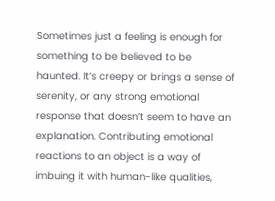Sometimes just a feeling is enough for something to be believed to be haunted. It’s creepy or brings a sense of serenity, or any strong emotional response that doesn’t seem to have an explanation. Contributing emotional reactions to an object is a way of imbuing it with human-like qualities,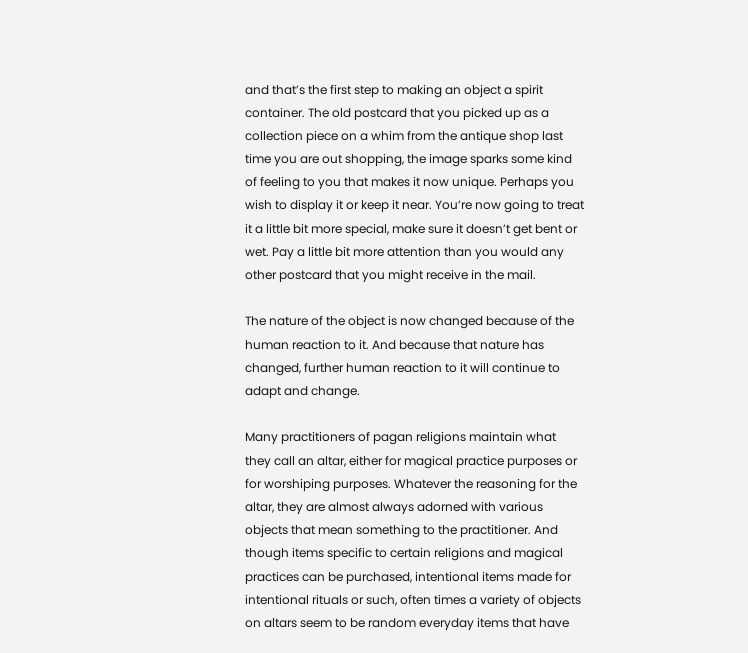and that’s the first step to making an object a spirit container. The old postcard that you picked up as a collection piece on a whim from the antique shop last time you are out shopping, the image sparks some kind of feeling to you that makes it now unique. Perhaps you wish to display it or keep it near. You’re now going to treat it a little bit more special, make sure it doesn’t get bent or wet. Pay a little bit more attention than you would any other postcard that you might receive in the mail.

The nature of the object is now changed because of the human reaction to it. And because that nature has changed, further human reaction to it will continue to adapt and change.

Many practitioners of pagan religions maintain what they call an altar, either for magical practice purposes or for worshiping purposes. Whatever the reasoning for the altar, they are almost always adorned with various objects that mean something to the practitioner. And though items specific to certain religions and magical practices can be purchased, intentional items made for intentional rituals or such, often times a variety of objects on altars seem to be random everyday items that have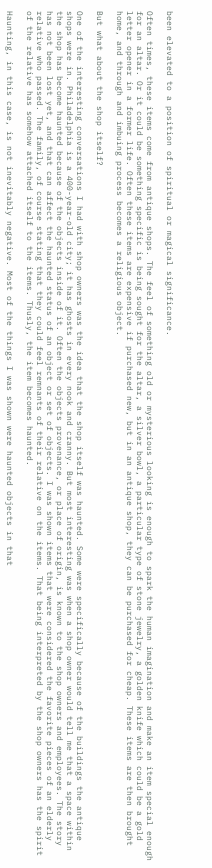been elevated to a position of spiritual or magical significance.

Often times, these items come from antique shops. The feel of something old or mysterious looking is enough to spark the human imagination and make an item special enough for an altar. Or it could be something specific is being sought for the altar, a silver bowl, a particular type of stone jewelry, a golden knife which could be a gold letter opener in a former life. Often these items are expensive if purchased new, but in an antique shop, they can be purchased for cheap. These items are then brought home, and through and imbuing process becomes a religious object.

But what about the shop itself?

One of the interesting conversations I had with shop owners was the idea that the shop itself was haunted. Some were specifically because of the buildings the antique shops were in. Philadelphia is a 400-year-old city; it has ghosts in every nook and cranny. But most interesting was when a shop owner would tell me that a space within the shop has become haunted because of the objects inside of it. Often the objects provenance, or place of origin, is known to the shop owners and employees. The story has not been lost yet, and that can affect the haunted status of an object or set of objects. I was shown items that were considered the favorite pieces of an elderly relative who passed. The family, of course stating that they could feel remnants of their relative on the items. That being interpreted by the shop owners has the spirit of the relative has somehow attached itself to the items. Thusly, the item becomes haunted.

Haunting, in this case, is not inevitably negative. Most of the things I was shown were haunted objects in that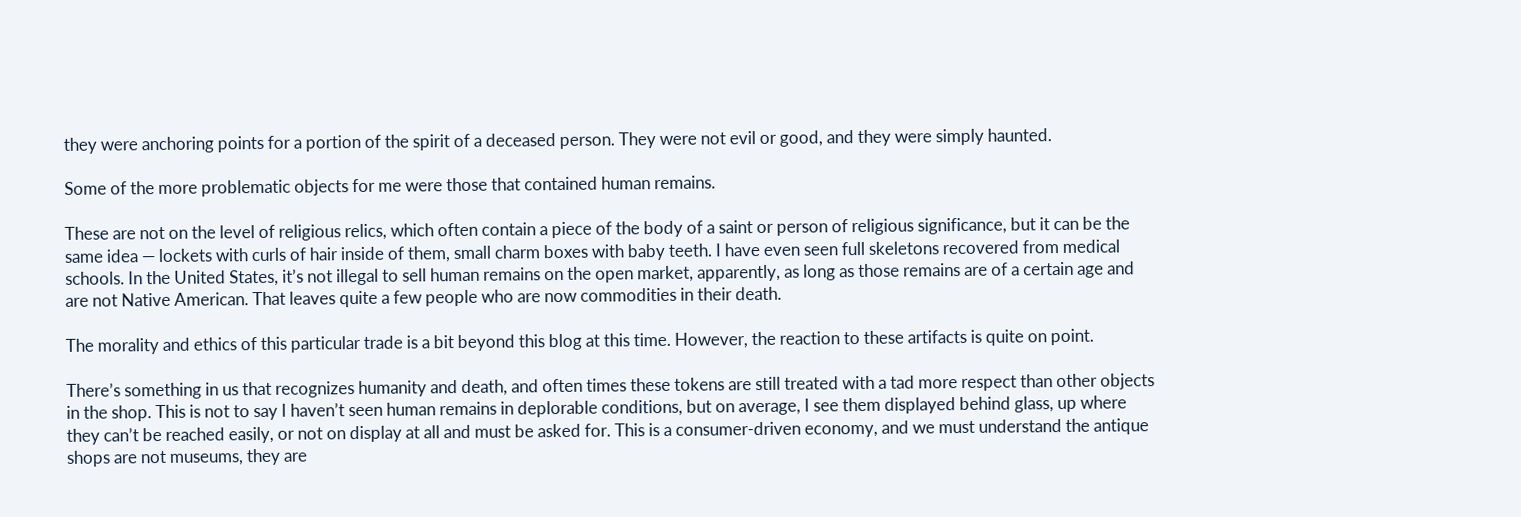they were anchoring points for a portion of the spirit of a deceased person. They were not evil or good, and they were simply haunted.

Some of the more problematic objects for me were those that contained human remains.

These are not on the level of religious relics, which often contain a piece of the body of a saint or person of religious significance, but it can be the same idea — lockets with curls of hair inside of them, small charm boxes with baby teeth. I have even seen full skeletons recovered from medical schools. In the United States, it’s not illegal to sell human remains on the open market, apparently, as long as those remains are of a certain age and are not Native American. That leaves quite a few people who are now commodities in their death.

The morality and ethics of this particular trade is a bit beyond this blog at this time. However, the reaction to these artifacts is quite on point.

There’s something in us that recognizes humanity and death, and often times these tokens are still treated with a tad more respect than other objects in the shop. This is not to say I haven’t seen human remains in deplorable conditions, but on average, I see them displayed behind glass, up where they can’t be reached easily, or not on display at all and must be asked for. This is a consumer-driven economy, and we must understand the antique shops are not museums, they are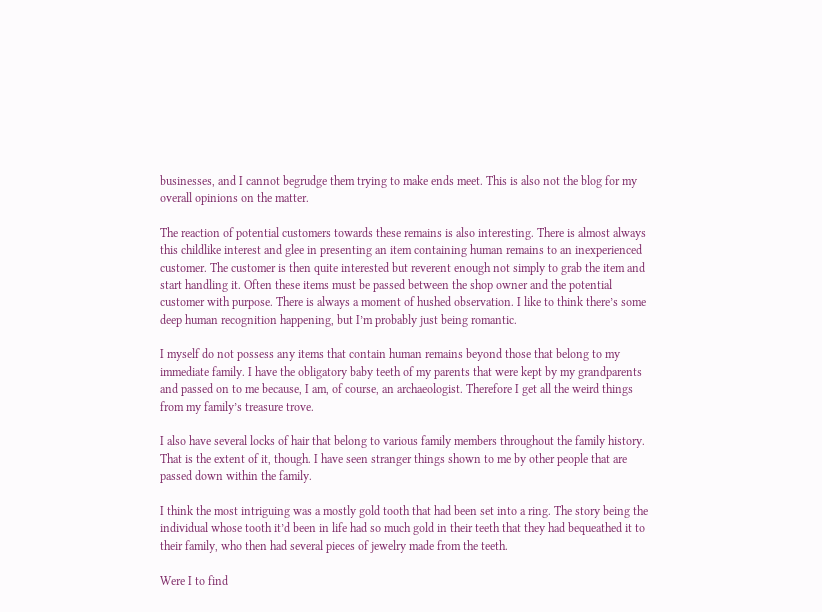businesses, and I cannot begrudge them trying to make ends meet. This is also not the blog for my overall opinions on the matter.

The reaction of potential customers towards these remains is also interesting. There is almost always this childlike interest and glee in presenting an item containing human remains to an inexperienced customer. The customer is then quite interested but reverent enough not simply to grab the item and start handling it. Often these items must be passed between the shop owner and the potential customer with purpose. There is always a moment of hushed observation. I like to think there’s some deep human recognition happening, but I’m probably just being romantic.

I myself do not possess any items that contain human remains beyond those that belong to my immediate family. I have the obligatory baby teeth of my parents that were kept by my grandparents and passed on to me because, I am, of course, an archaeologist. Therefore I get all the weird things from my family’s treasure trove.

I also have several locks of hair that belong to various family members throughout the family history. That is the extent of it, though. I have seen stranger things shown to me by other people that are passed down within the family.

I think the most intriguing was a mostly gold tooth that had been set into a ring. The story being the individual whose tooth it’d been in life had so much gold in their teeth that they had bequeathed it to their family, who then had several pieces of jewelry made from the teeth.

Were I to find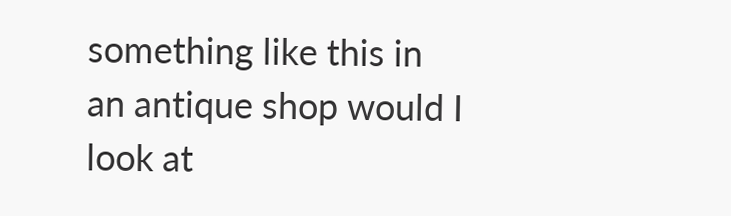something like this in an antique shop would I look at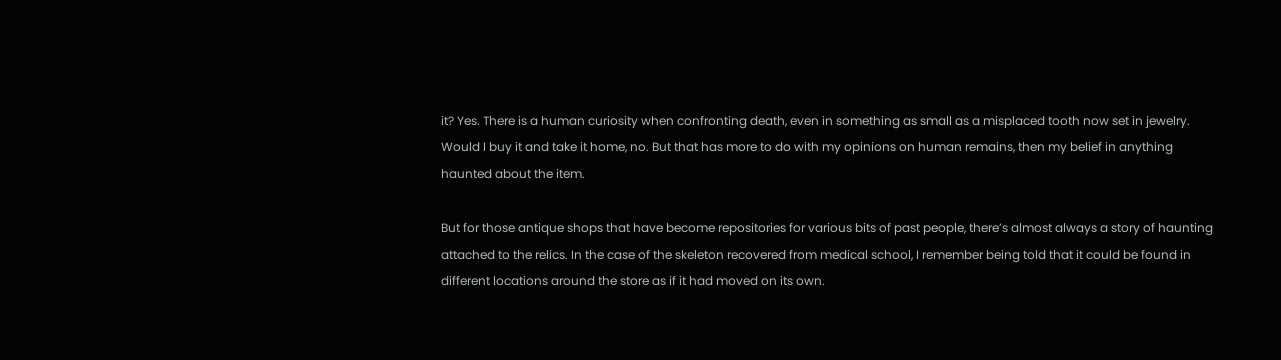it? Yes. There is a human curiosity when confronting death, even in something as small as a misplaced tooth now set in jewelry. Would I buy it and take it home, no. But that has more to do with my opinions on human remains, then my belief in anything haunted about the item.

But for those antique shops that have become repositories for various bits of past people, there’s almost always a story of haunting attached to the relics. In the case of the skeleton recovered from medical school, I remember being told that it could be found in different locations around the store as if it had moved on its own.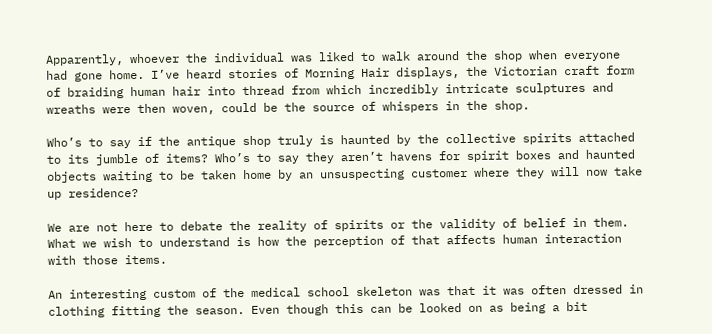Apparently, whoever the individual was liked to walk around the shop when everyone had gone home. I’ve heard stories of Morning Hair displays, the Victorian craft form of braiding human hair into thread from which incredibly intricate sculptures and wreaths were then woven, could be the source of whispers in the shop.

Who’s to say if the antique shop truly is haunted by the collective spirits attached to its jumble of items? Who’s to say they aren’t havens for spirit boxes and haunted objects waiting to be taken home by an unsuspecting customer where they will now take up residence?

We are not here to debate the reality of spirits or the validity of belief in them. What we wish to understand is how the perception of that affects human interaction with those items.

An interesting custom of the medical school skeleton was that it was often dressed in clothing fitting the season. Even though this can be looked on as being a bit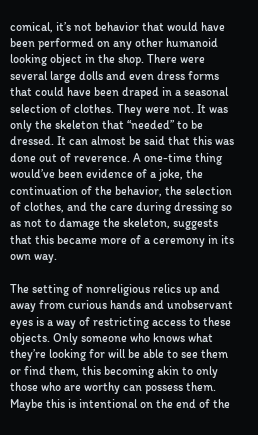comical, it’s not behavior that would have been performed on any other humanoid looking object in the shop. There were several large dolls and even dress forms that could have been draped in a seasonal selection of clothes. They were not. It was only the skeleton that “needed” to be dressed. It can almost be said that this was done out of reverence. A one-time thing would’ve been evidence of a joke, the continuation of the behavior, the selection of clothes, and the care during dressing so as not to damage the skeleton, suggests that this became more of a ceremony in its own way.

The setting of nonreligious relics up and away from curious hands and unobservant eyes is a way of restricting access to these objects. Only someone who knows what they’re looking for will be able to see them or find them, this becoming akin to only those who are worthy can possess them. Maybe this is intentional on the end of the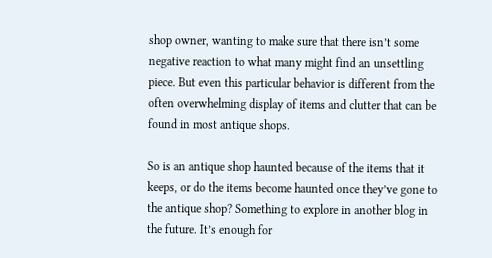shop owner, wanting to make sure that there isn’t some negative reaction to what many might find an unsettling piece. But even this particular behavior is different from the often overwhelming display of items and clutter that can be found in most antique shops.

So is an antique shop haunted because of the items that it keeps, or do the items become haunted once they’ve gone to the antique shop? Something to explore in another blog in the future. It’s enough for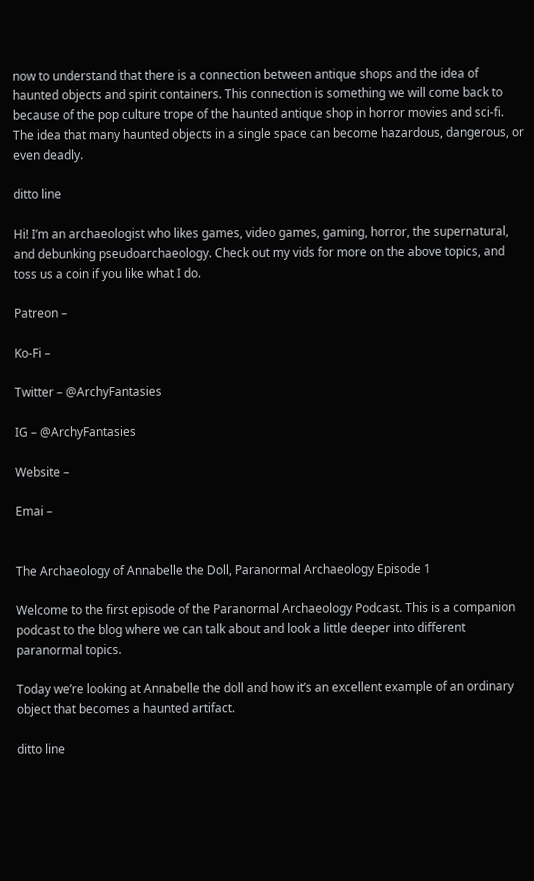now to understand that there is a connection between antique shops and the idea of haunted objects and spirit containers. This connection is something we will come back to because of the pop culture trope of the haunted antique shop in horror movies and sci-fi. The idea that many haunted objects in a single space can become hazardous, dangerous, or even deadly.

ditto line

Hi! I’m an archaeologist who likes games, video games, gaming, horror, the supernatural, and debunking pseudoarchaeology. Check out my vids for more on the above topics, and toss us a coin if you like what I do.

Patreon –

Ko-Fi –

Twitter – @ArchyFantasies

IG – @ArchyFantasies

Website –

Emai –


The Archaeology of Annabelle the Doll, Paranormal Archaeology Episode 1

Welcome to the first episode of the Paranormal Archaeology Podcast. This is a companion podcast to the blog where we can talk about and look a little deeper into different paranormal topics.

Today we’re looking at Annabelle the doll and how it’s an excellent example of an ordinary object that becomes a haunted artifact.

ditto line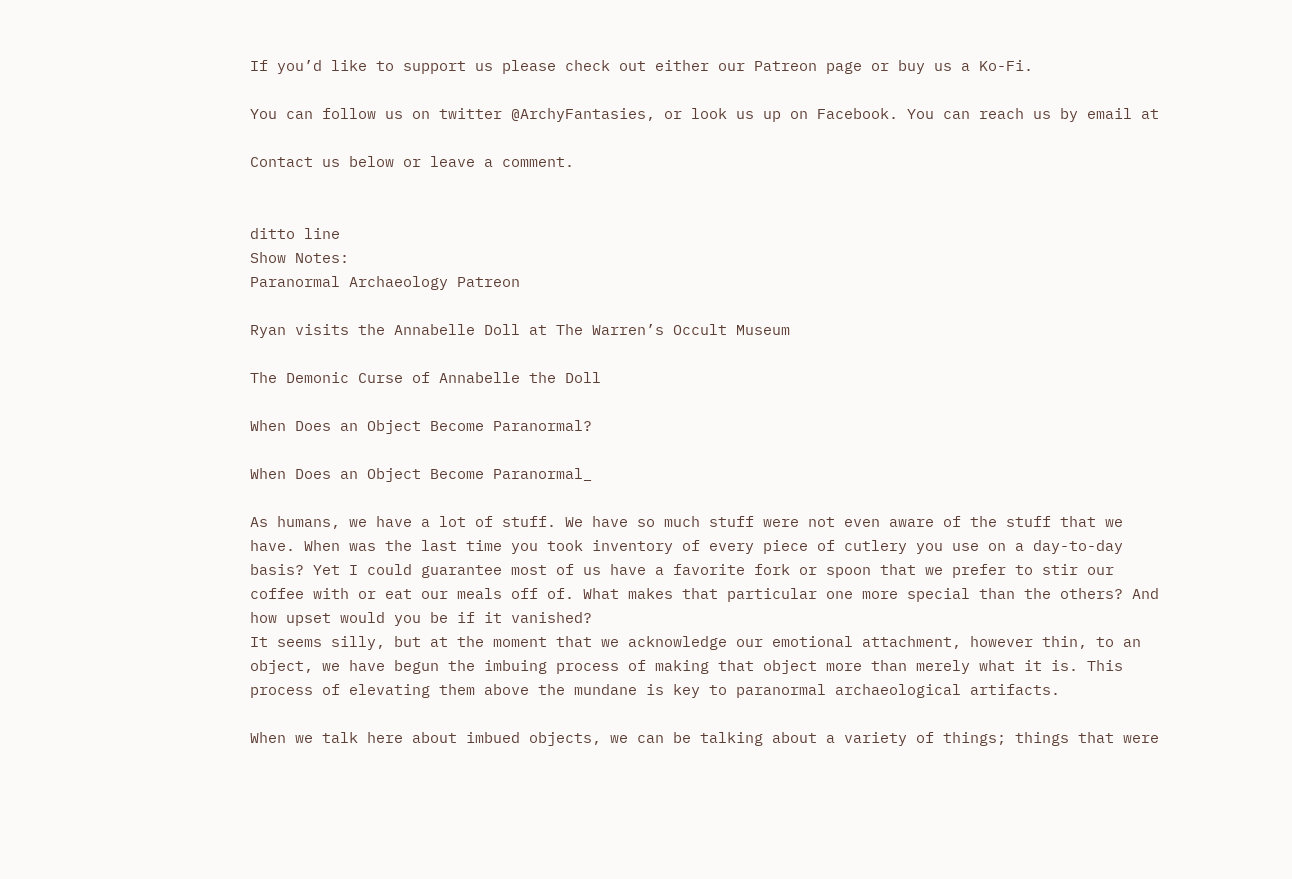If you’d like to support us please check out either our Patreon page or buy us a Ko-Fi.

You can follow us on twitter @ArchyFantasies, or look us up on Facebook. You can reach us by email at

Contact us below or leave a comment.


ditto line
Show Notes:
Paranormal Archaeology Patreon

Ryan visits the Annabelle Doll at The Warren’s Occult Museum

The Demonic Curse of Annabelle the Doll

When Does an Object Become Paranormal?

When Does an Object Become Paranormal_

As humans, we have a lot of stuff. We have so much stuff were not even aware of the stuff that we have. When was the last time you took inventory of every piece of cutlery you use on a day-to-day basis? Yet I could guarantee most of us have a favorite fork or spoon that we prefer to stir our coffee with or eat our meals off of. What makes that particular one more special than the others? And how upset would you be if it vanished?
It seems silly, but at the moment that we acknowledge our emotional attachment, however thin, to an object, we have begun the imbuing process of making that object more than merely what it is. This process of elevating them above the mundane is key to paranormal archaeological artifacts.

When we talk here about imbued objects, we can be talking about a variety of things; things that were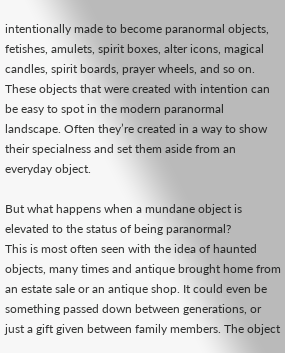intentionally made to become paranormal objects, fetishes, amulets, spirit boxes, alter icons, magical candles, spirit boards, prayer wheels, and so on. These objects that were created with intention can be easy to spot in the modern paranormal landscape. Often they’re created in a way to show their specialness and set them aside from an everyday object.

But what happens when a mundane object is elevated to the status of being paranormal?
This is most often seen with the idea of haunted objects, many times and antique brought home from an estate sale or an antique shop. It could even be something passed down between generations, or just a gift given between family members. The object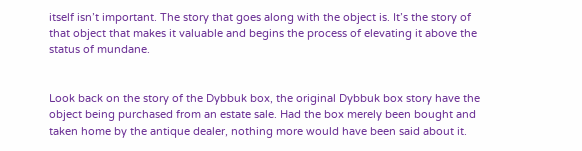itself isn’t important. The story that goes along with the object is. It’s the story of that object that makes it valuable and begins the process of elevating it above the status of mundane.


Look back on the story of the Dybbuk box, the original Dybbuk box story have the object being purchased from an estate sale. Had the box merely been bought and taken home by the antique dealer, nothing more would have been said about it.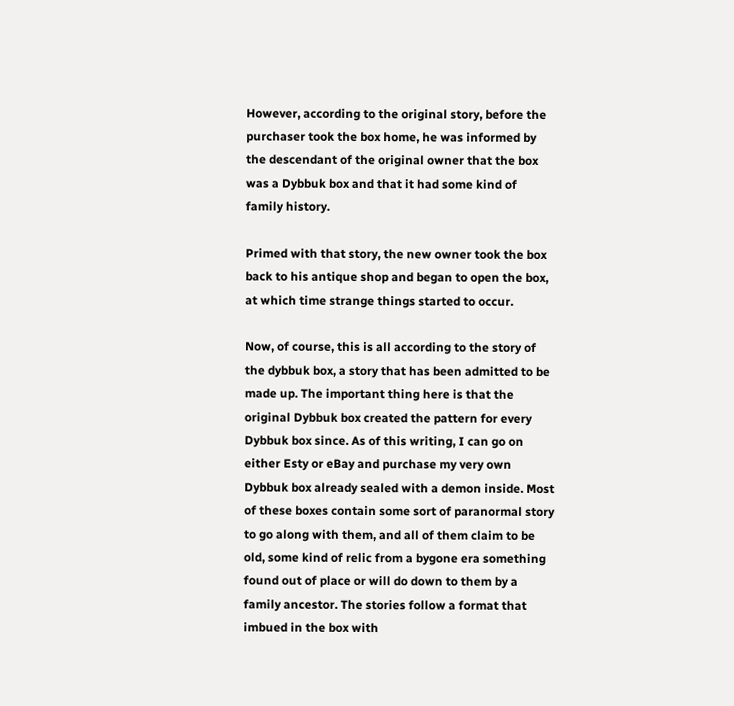However, according to the original story, before the purchaser took the box home, he was informed by the descendant of the original owner that the box was a Dybbuk box and that it had some kind of family history.

Primed with that story, the new owner took the box back to his antique shop and began to open the box, at which time strange things started to occur.

Now, of course, this is all according to the story of the dybbuk box, a story that has been admitted to be made up. The important thing here is that the original Dybbuk box created the pattern for every Dybbuk box since. As of this writing, I can go on either Esty or eBay and purchase my very own Dybbuk box already sealed with a demon inside. Most of these boxes contain some sort of paranormal story to go along with them, and all of them claim to be old, some kind of relic from a bygone era something found out of place or will do down to them by a family ancestor. The stories follow a format that imbued in the box with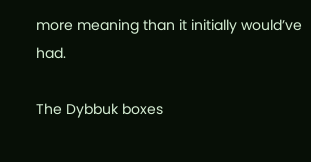more meaning than it initially would’ve had.

The Dybbuk boxes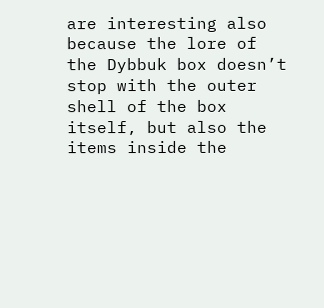are interesting also because the lore of the Dybbuk box doesn’t stop with the outer shell of the box itself, but also the items inside the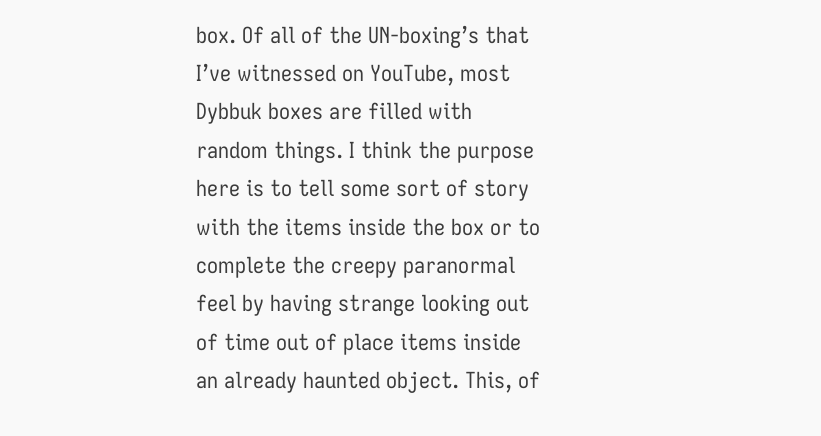box. Of all of the UN-boxing’s that I’ve witnessed on YouTube, most Dybbuk boxes are filled with random things. I think the purpose here is to tell some sort of story with the items inside the box or to complete the creepy paranormal feel by having strange looking out of time out of place items inside an already haunted object. This, of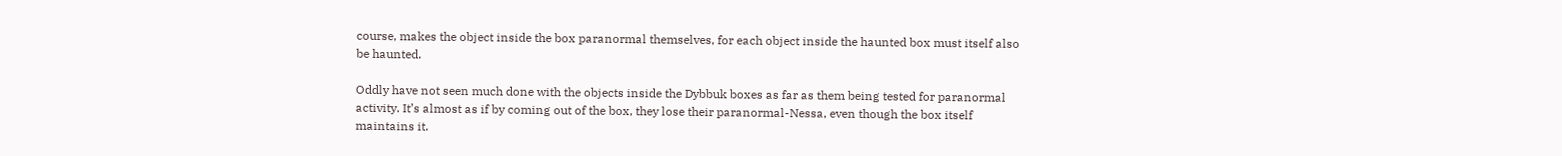course, makes the object inside the box paranormal themselves, for each object inside the haunted box must itself also be haunted.

Oddly have not seen much done with the objects inside the Dybbuk boxes as far as them being tested for paranormal activity. It’s almost as if by coming out of the box, they lose their paranormal-Nessa, even though the box itself maintains it.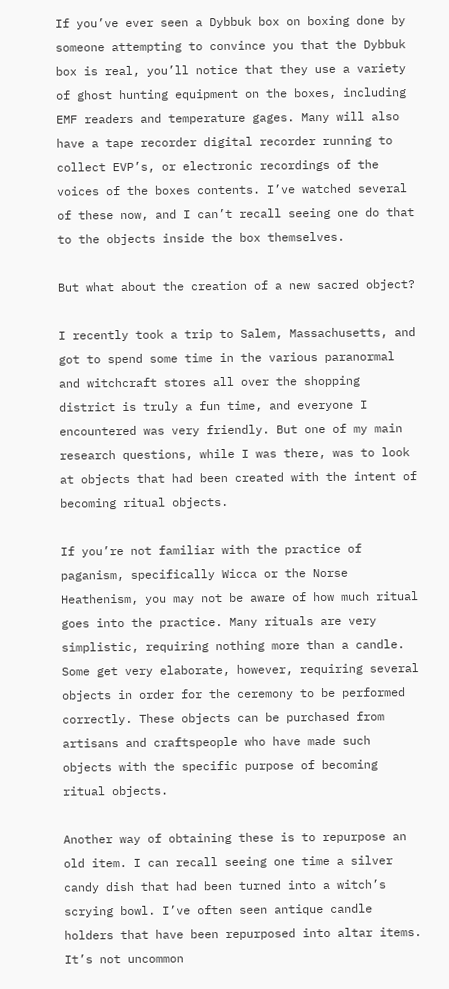If you’ve ever seen a Dybbuk box on boxing done by someone attempting to convince you that the Dybbuk box is real, you’ll notice that they use a variety of ghost hunting equipment on the boxes, including EMF readers and temperature gages. Many will also have a tape recorder digital recorder running to collect EVP’s, or electronic recordings of the voices of the boxes contents. I’ve watched several of these now, and I can’t recall seeing one do that to the objects inside the box themselves.

But what about the creation of a new sacred object?

I recently took a trip to Salem, Massachusetts, and got to spend some time in the various paranormal and witchcraft stores all over the shopping district is truly a fun time, and everyone I encountered was very friendly. But one of my main research questions, while I was there, was to look at objects that had been created with the intent of becoming ritual objects.

If you’re not familiar with the practice of paganism, specifically Wicca or the Norse Heathenism, you may not be aware of how much ritual goes into the practice. Many rituals are very simplistic, requiring nothing more than a candle. Some get very elaborate, however, requiring several objects in order for the ceremony to be performed correctly. These objects can be purchased from artisans and craftspeople who have made such objects with the specific purpose of becoming ritual objects.

Another way of obtaining these is to repurpose an old item. I can recall seeing one time a silver candy dish that had been turned into a witch’s scrying bowl. I’ve often seen antique candle holders that have been repurposed into altar items. It’s not uncommon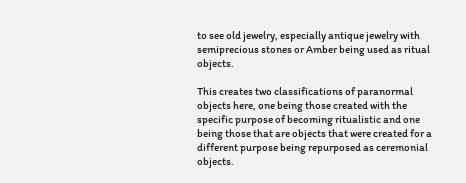to see old jewelry, especially antique jewelry with semiprecious stones or Amber being used as ritual objects.

This creates two classifications of paranormal objects here, one being those created with the specific purpose of becoming ritualistic and one being those that are objects that were created for a different purpose being repurposed as ceremonial objects.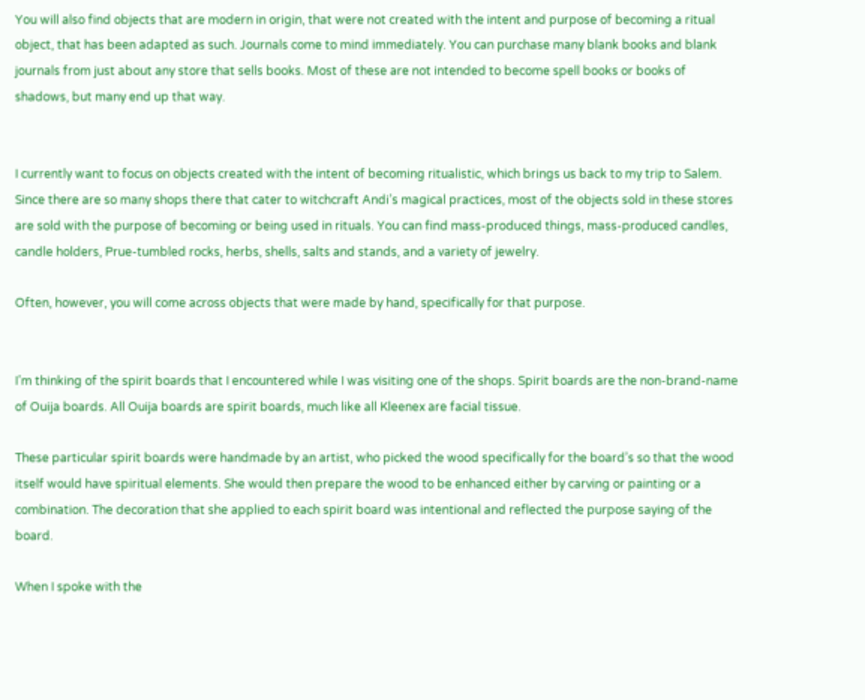You will also find objects that are modern in origin, that were not created with the intent and purpose of becoming a ritual object, that has been adapted as such. Journals come to mind immediately. You can purchase many blank books and blank journals from just about any store that sells books. Most of these are not intended to become spell books or books of shadows, but many end up that way.


I currently want to focus on objects created with the intent of becoming ritualistic, which brings us back to my trip to Salem. Since there are so many shops there that cater to witchcraft Andi’s magical practices, most of the objects sold in these stores are sold with the purpose of becoming or being used in rituals. You can find mass-produced things, mass-produced candles, candle holders, Prue-tumbled rocks, herbs, shells, salts and stands, and a variety of jewelry.

Often, however, you will come across objects that were made by hand, specifically for that purpose.


I’m thinking of the spirit boards that I encountered while I was visiting one of the shops. Spirit boards are the non-brand-name of Ouija boards. All Ouija boards are spirit boards, much like all Kleenex are facial tissue.

These particular spirit boards were handmade by an artist, who picked the wood specifically for the board’s so that the wood itself would have spiritual elements. She would then prepare the wood to be enhanced either by carving or painting or a combination. The decoration that she applied to each spirit board was intentional and reflected the purpose saying of the board.

When I spoke with the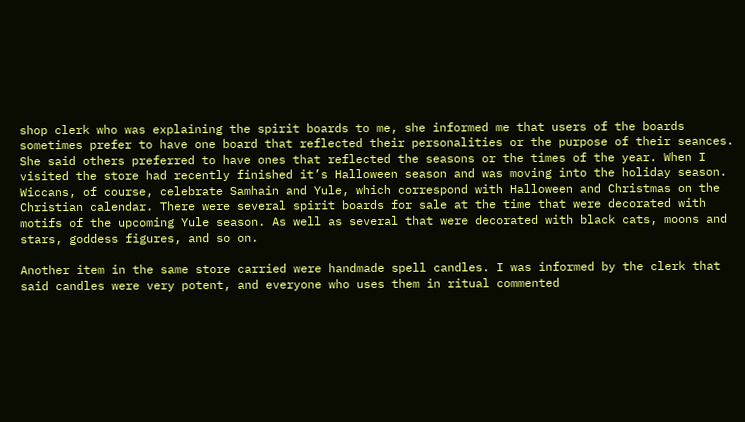shop clerk who was explaining the spirit boards to me, she informed me that users of the boards sometimes prefer to have one board that reflected their personalities or the purpose of their seances. She said others preferred to have ones that reflected the seasons or the times of the year. When I visited the store had recently finished it’s Halloween season and was moving into the holiday season. Wiccans, of course, celebrate Samhain and Yule, which correspond with Halloween and Christmas on the Christian calendar. There were several spirit boards for sale at the time that were decorated with motifs of the upcoming Yule season. As well as several that were decorated with black cats, moons and stars, goddess figures, and so on.

Another item in the same store carried were handmade spell candles. I was informed by the clerk that said candles were very potent, and everyone who uses them in ritual commented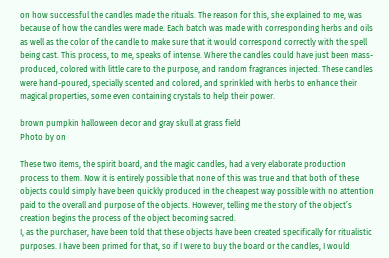on how successful the candles made the rituals. The reason for this, she explained to me, was because of how the candles were made. Each batch was made with corresponding herbs and oils as well as the color of the candle to make sure that it would correspond correctly with the spell being cast. This process, to me, speaks of intense. Where the candles could have just been mass-produced, colored with little care to the purpose, and random fragrances injected. These candles were hand-poured, specially scented and colored, and sprinkled with herbs to enhance their magical properties, some even containing crystals to help their power.

brown pumpkin halloween decor and gray skull at grass field
Photo by on

These two items, the spirit board, and the magic candles, had a very elaborate production process to them. Now it is entirely possible that none of this was true and that both of these objects could simply have been quickly produced in the cheapest way possible with no attention paid to the overall and purpose of the objects. However, telling me the story of the object’s creation begins the process of the object becoming sacred.
I, as the purchaser, have been told that these objects have been created specifically for ritualistic purposes. I have been primed for that, so if I were to buy the board or the candles, I would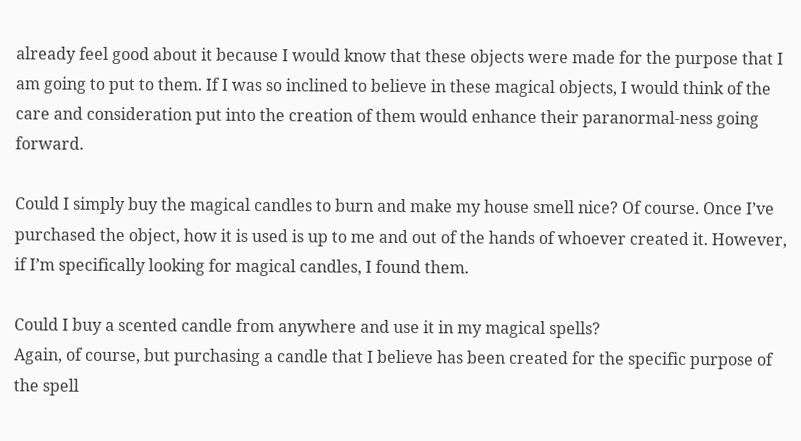already feel good about it because I would know that these objects were made for the purpose that I am going to put to them. If I was so inclined to believe in these magical objects, I would think of the care and consideration put into the creation of them would enhance their paranormal-ness going forward.

Could I simply buy the magical candles to burn and make my house smell nice? Of course. Once I’ve purchased the object, how it is used is up to me and out of the hands of whoever created it. However, if I’m specifically looking for magical candles, I found them.

Could I buy a scented candle from anywhere and use it in my magical spells?
Again, of course, but purchasing a candle that I believe has been created for the specific purpose of the spell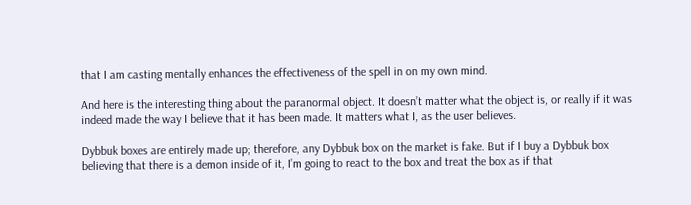that I am casting mentally enhances the effectiveness of the spell in on my own mind.

And here is the interesting thing about the paranormal object. It doesn’t matter what the object is, or really if it was indeed made the way I believe that it has been made. It matters what I, as the user believes.

Dybbuk boxes are entirely made up; therefore, any Dybbuk box on the market is fake. But if I buy a Dybbuk box believing that there is a demon inside of it, I’m going to react to the box and treat the box as if that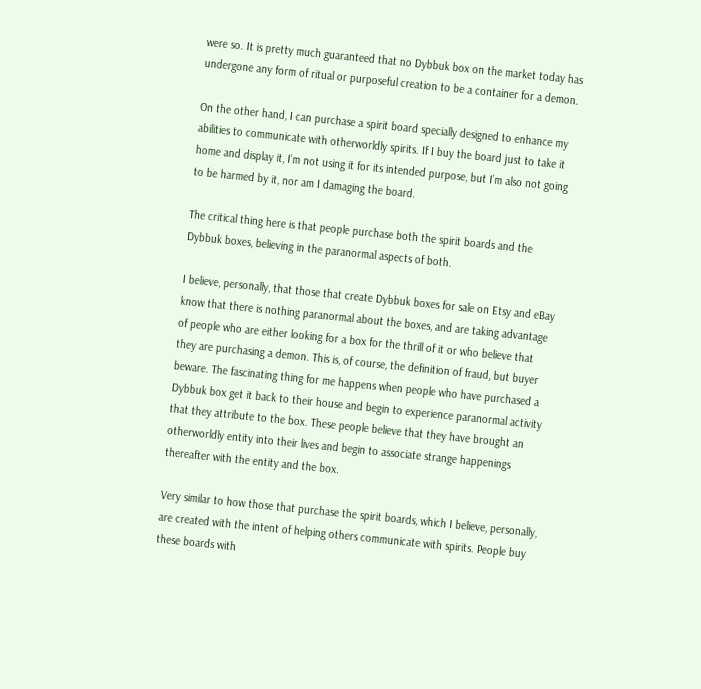were so. It is pretty much guaranteed that no Dybbuk box on the market today has undergone any form of ritual or purposeful creation to be a container for a demon.

On the other hand, I can purchase a spirit board specially designed to enhance my abilities to communicate with otherworldly spirits. If I buy the board just to take it home and display it, I’m not using it for its intended purpose, but I’m also not going to be harmed by it, nor am I damaging the board.

The critical thing here is that people purchase both the spirit boards and the Dybbuk boxes, believing in the paranormal aspects of both.

I believe, personally, that those that create Dybbuk boxes for sale on Etsy and eBay know that there is nothing paranormal about the boxes, and are taking advantage of people who are either looking for a box for the thrill of it or who believe that they are purchasing a demon. This is, of course, the definition of fraud, but buyer beware. The fascinating thing for me happens when people who have purchased a Dybbuk box get it back to their house and begin to experience paranormal activity that they attribute to the box. These people believe that they have brought an otherworldly entity into their lives and begin to associate strange happenings thereafter with the entity and the box.

Very similar to how those that purchase the spirit boards, which I believe, personally, are created with the intent of helping others communicate with spirits. People buy these boards with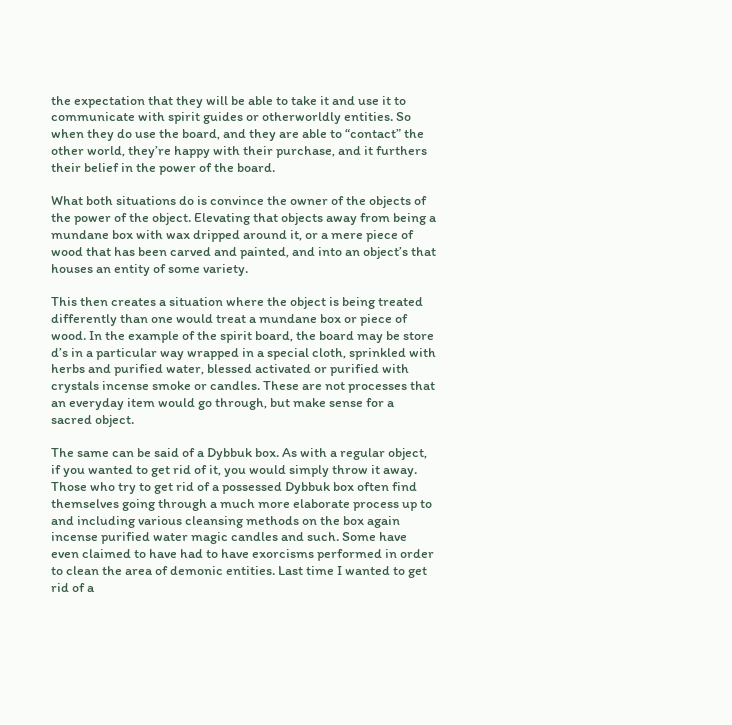the expectation that they will be able to take it and use it to communicate with spirit guides or otherworldly entities. So when they do use the board, and they are able to “contact” the other world, they’re happy with their purchase, and it furthers their belief in the power of the board.

What both situations do is convince the owner of the objects of the power of the object. Elevating that objects away from being a mundane box with wax dripped around it, or a mere piece of wood that has been carved and painted, and into an object’s that houses an entity of some variety.

This then creates a situation where the object is being treated differently than one would treat a mundane box or piece of wood. In the example of the spirit board, the board may be store d’s in a particular way wrapped in a special cloth, sprinkled with herbs and purified water, blessed activated or purified with crystals incense smoke or candles. These are not processes that an everyday item would go through, but make sense for a sacred object.

The same can be said of a Dybbuk box. As with a regular object, if you wanted to get rid of it, you would simply throw it away. Those who try to get rid of a possessed Dybbuk box often find themselves going through a much more elaborate process up to and including various cleansing methods on the box again incense purified water magic candles and such. Some have even claimed to have had to have exorcisms performed in order to clean the area of demonic entities. Last time I wanted to get rid of a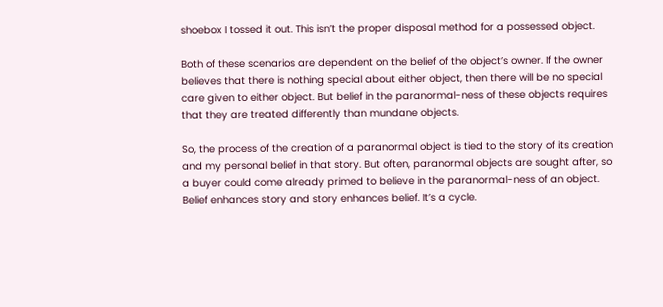shoebox I tossed it out. This isn’t the proper disposal method for a possessed object.

Both of these scenarios are dependent on the belief of the object’s owner. If the owner believes that there is nothing special about either object, then there will be no special care given to either object. But belief in the paranormal-ness of these objects requires that they are treated differently than mundane objects.

So, the process of the creation of a paranormal object is tied to the story of its creation and my personal belief in that story. But often, paranormal objects are sought after, so a buyer could come already primed to believe in the paranormal-ness of an object. Belief enhances story and story enhances belief. It’s a cycle.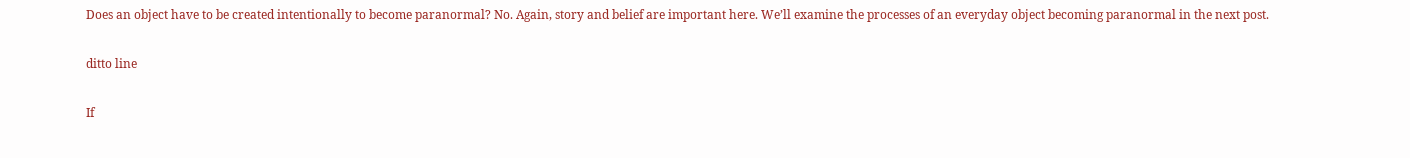Does an object have to be created intentionally to become paranormal? No. Again, story and belief are important here. We’ll examine the processes of an everyday object becoming paranormal in the next post.

ditto line

If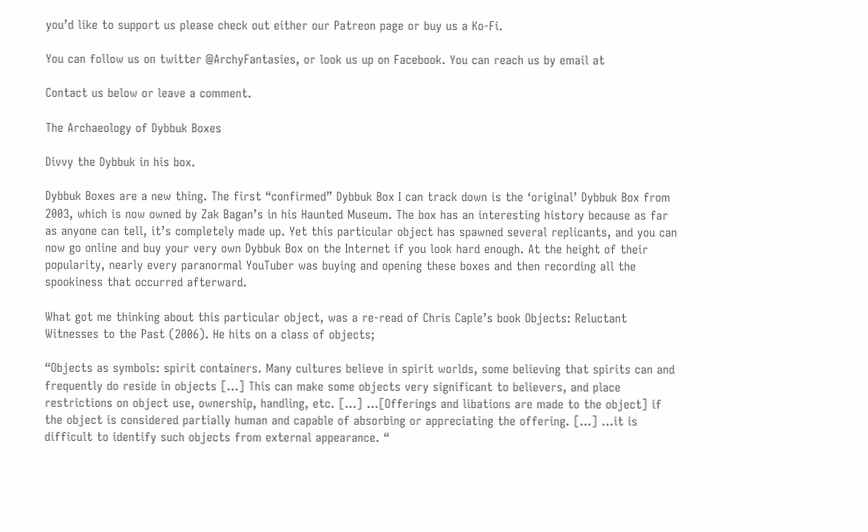you’d like to support us please check out either our Patreon page or buy us a Ko-Fi.

You can follow us on twitter @ArchyFantasies, or look us up on Facebook. You can reach us by email at

Contact us below or leave a comment.

The Archaeology of Dybbuk Boxes

Divvy the Dybbuk in his box.

Dybbuk Boxes are a new thing. The first “confirmed” Dybbuk Box I can track down is the ‘original’ Dybbuk Box from 2003, which is now owned by Zak Bagan’s in his Haunted Museum. The box has an interesting history because as far as anyone can tell, it’s completely made up. Yet this particular object has spawned several replicants, and you can now go online and buy your very own Dybbuk Box on the Internet if you look hard enough. At the height of their popularity, nearly every paranormal YouTuber was buying and opening these boxes and then recording all the spookiness that occurred afterward.

What got me thinking about this particular object, was a re-read of Chris Caple’s book Objects: Reluctant Witnesses to the Past (2006). He hits on a class of objects;

“Objects as symbols: spirit containers. Many cultures believe in spirit worlds, some believing that spirits can and frequently do reside in objects […] This can make some objects very significant to believers, and place restrictions on object use, ownership, handling, etc. […] …[Offerings and libations are made to the object] if the object is considered partially human and capable of absorbing or appreciating the offering. […] …it is difficult to identify such objects from external appearance. “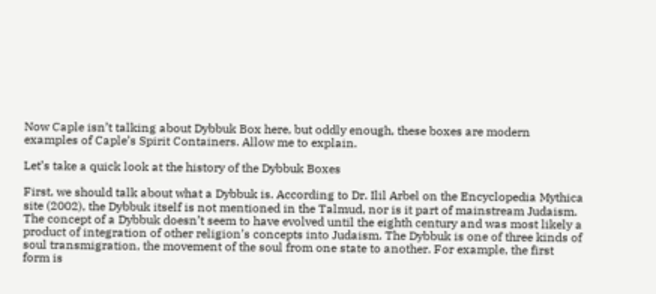Now Caple isn’t talking about Dybbuk Box here, but oddly enough, these boxes are modern examples of Caple’s Spirit Containers. Allow me to explain.

Let’s take a quick look at the history of the Dybbuk Boxes

First, we should talk about what a Dybbuk is. According to Dr. Ilil Arbel on the Encyclopedia Mythica site (2002), the Dybbuk itself is not mentioned in the Talmud, nor is it part of mainstream Judaism. The concept of a Dybbuk doesn’t seem to have evolved until the eighth century and was most likely a product of integration of other religion’s concepts into Judaism. The Dybbuk is one of three kinds of soul transmigration, the movement of the soul from one state to another. For example, the first form is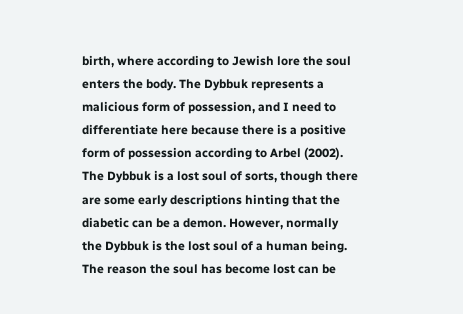birth, where according to Jewish lore the soul enters the body. The Dybbuk represents a malicious form of possession, and I need to differentiate here because there is a positive form of possession according to Arbel (2002). The Dybbuk is a lost soul of sorts, though there are some early descriptions hinting that the diabetic can be a demon. However, normally the Dybbuk is the lost soul of a human being. The reason the soul has become lost can be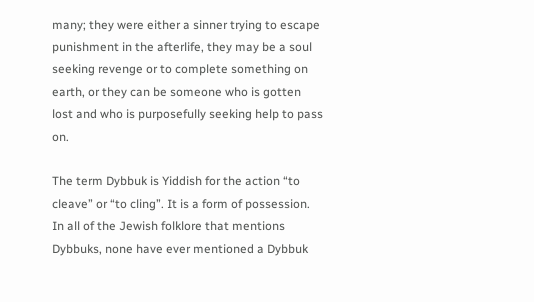many; they were either a sinner trying to escape punishment in the afterlife, they may be a soul seeking revenge or to complete something on earth, or they can be someone who is gotten lost and who is purposefully seeking help to pass on.

The term Dybbuk is Yiddish for the action “to cleave” or “to cling”. It is a form of possession. In all of the Jewish folklore that mentions Dybbuks, none have ever mentioned a Dybbuk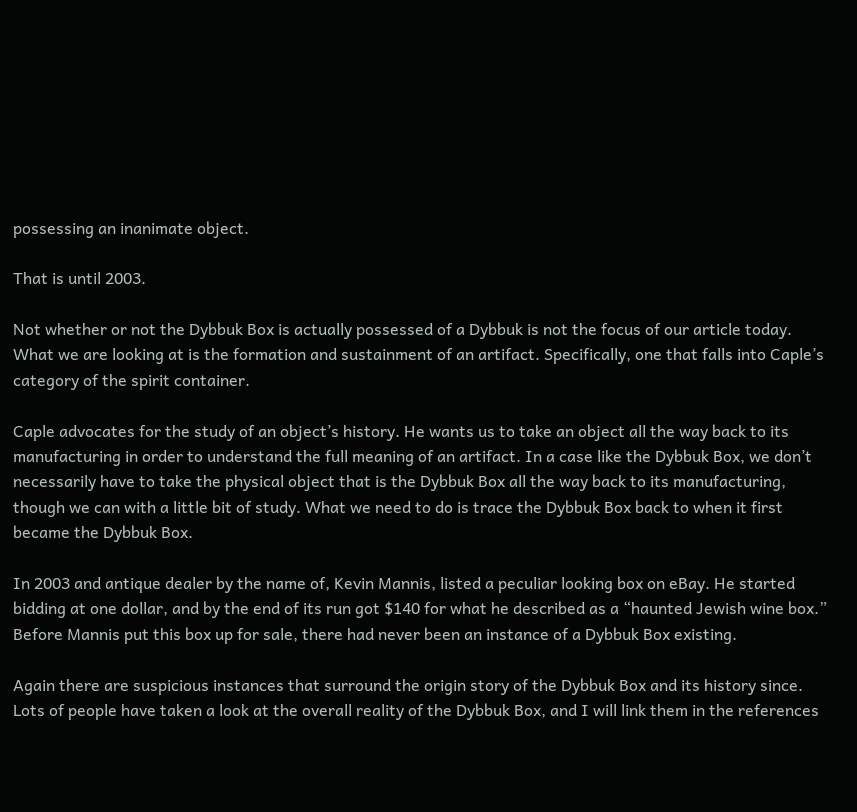possessing an inanimate object.

That is until 2003.

Not whether or not the Dybbuk Box is actually possessed of a Dybbuk is not the focus of our article today. What we are looking at is the formation and sustainment of an artifact. Specifically, one that falls into Caple’s category of the spirit container.

Caple advocates for the study of an object’s history. He wants us to take an object all the way back to its manufacturing in order to understand the full meaning of an artifact. In a case like the Dybbuk Box, we don’t necessarily have to take the physical object that is the Dybbuk Box all the way back to its manufacturing, though we can with a little bit of study. What we need to do is trace the Dybbuk Box back to when it first became the Dybbuk Box.

In 2003 and antique dealer by the name of, Kevin Mannis, listed a peculiar looking box on eBay. He started bidding at one dollar, and by the end of its run got $140 for what he described as a “haunted Jewish wine box.” Before Mannis put this box up for sale, there had never been an instance of a Dybbuk Box existing.

Again there are suspicious instances that surround the origin story of the Dybbuk Box and its history since. Lots of people have taken a look at the overall reality of the Dybbuk Box, and I will link them in the references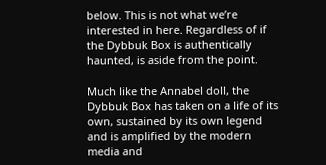below. This is not what we’re interested in here. Regardless of if the Dybbuk Box is authentically haunted, is aside from the point.

Much like the Annabel doll, the Dybbuk Box has taken on a life of its own, sustained by its own legend and is amplified by the modern media and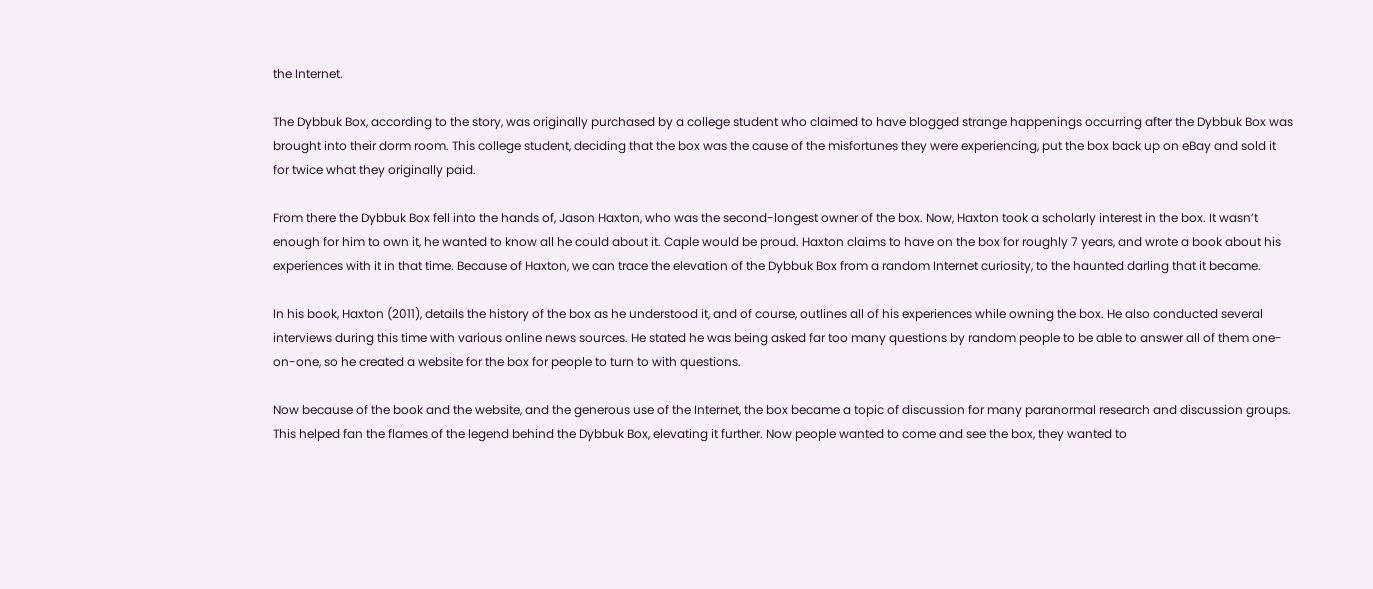the Internet.

The Dybbuk Box, according to the story, was originally purchased by a college student who claimed to have blogged strange happenings occurring after the Dybbuk Box was brought into their dorm room. This college student, deciding that the box was the cause of the misfortunes they were experiencing, put the box back up on eBay and sold it for twice what they originally paid.

From there the Dybbuk Box fell into the hands of, Jason Haxton, who was the second-longest owner of the box. Now, Haxton took a scholarly interest in the box. It wasn’t enough for him to own it, he wanted to know all he could about it. Caple would be proud. Haxton claims to have on the box for roughly 7 years, and wrote a book about his experiences with it in that time. Because of Haxton, we can trace the elevation of the Dybbuk Box from a random Internet curiosity, to the haunted darling that it became.

In his book, Haxton (2011), details the history of the box as he understood it, and of course, outlines all of his experiences while owning the box. He also conducted several interviews during this time with various online news sources. He stated he was being asked far too many questions by random people to be able to answer all of them one-on-one, so he created a website for the box for people to turn to with questions.

Now because of the book and the website, and the generous use of the Internet, the box became a topic of discussion for many paranormal research and discussion groups. This helped fan the flames of the legend behind the Dybbuk Box, elevating it further. Now people wanted to come and see the box, they wanted to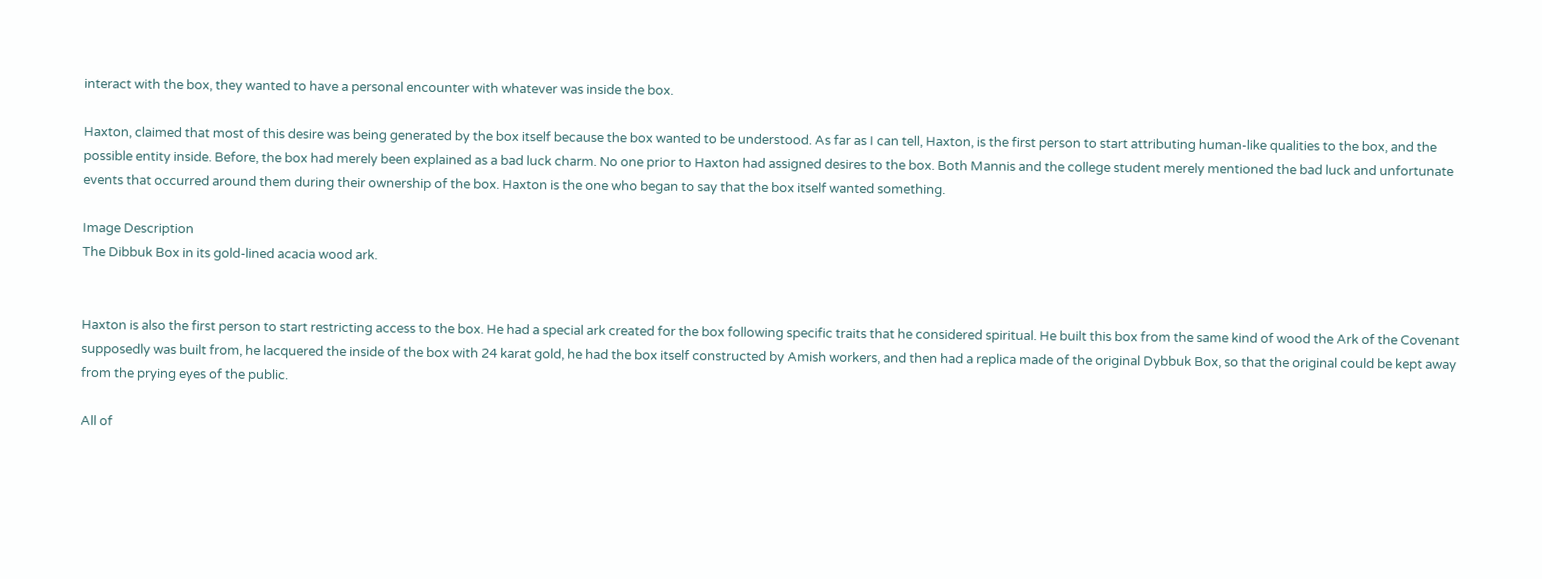interact with the box, they wanted to have a personal encounter with whatever was inside the box.

Haxton, claimed that most of this desire was being generated by the box itself because the box wanted to be understood. As far as I can tell, Haxton, is the first person to start attributing human-like qualities to the box, and the possible entity inside. Before, the box had merely been explained as a bad luck charm. No one prior to Haxton had assigned desires to the box. Both Mannis and the college student merely mentioned the bad luck and unfortunate events that occurred around them during their ownership of the box. Haxton is the one who began to say that the box itself wanted something.

Image Description
The Dibbuk Box in its gold-lined acacia wood ark.


Haxton is also the first person to start restricting access to the box. He had a special ark created for the box following specific traits that he considered spiritual. He built this box from the same kind of wood the Ark of the Covenant supposedly was built from, he lacquered the inside of the box with 24 karat gold, he had the box itself constructed by Amish workers, and then had a replica made of the original Dybbuk Box, so that the original could be kept away from the prying eyes of the public.

All of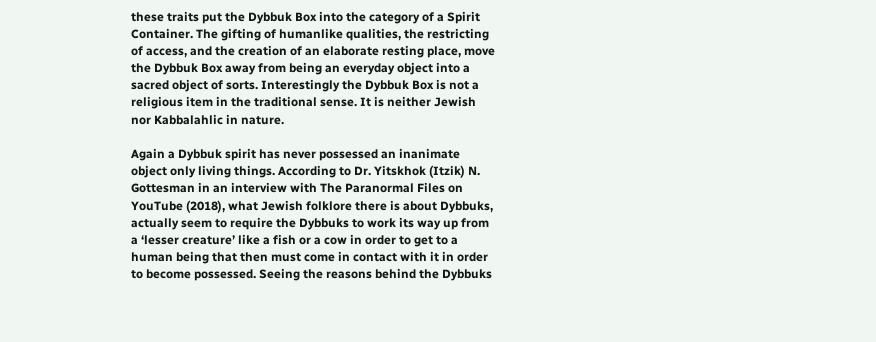these traits put the Dybbuk Box into the category of a Spirit Container. The gifting of humanlike qualities, the restricting of access, and the creation of an elaborate resting place, move the Dybbuk Box away from being an everyday object into a sacred object of sorts. Interestingly the Dybbuk Box is not a religious item in the traditional sense. It is neither Jewish nor Kabbalahlic in nature.

Again a Dybbuk spirit has never possessed an inanimate object only living things. According to Dr. Yitskhok (Itzik) N. Gottesman in an interview with The Paranormal Files on YouTube (2018), what Jewish folklore there is about Dybbuks, actually seem to require the Dybbuks to work its way up from a ‘lesser creature’ like a fish or a cow in order to get to a human being that then must come in contact with it in order to become possessed. Seeing the reasons behind the Dybbuks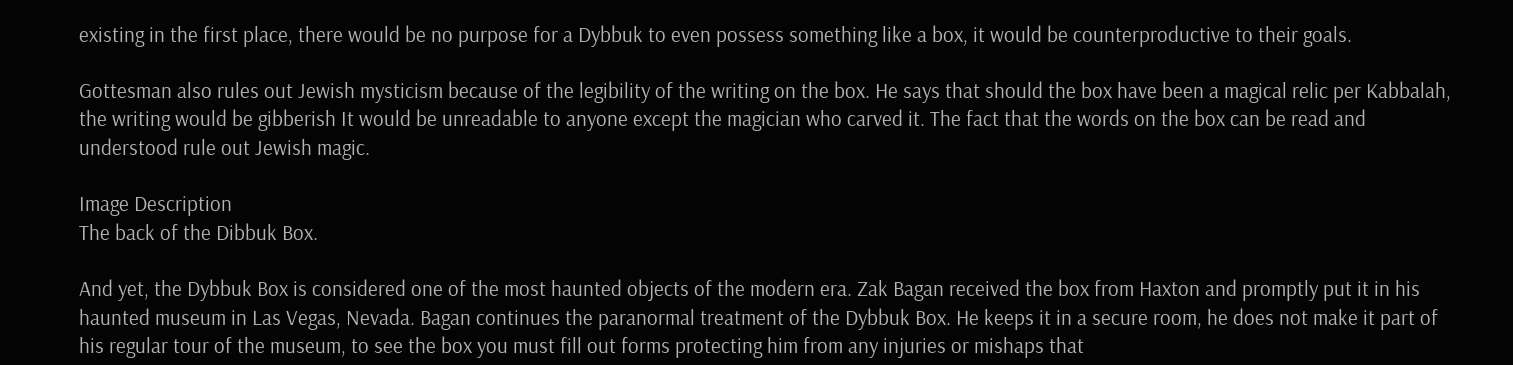existing in the first place, there would be no purpose for a Dybbuk to even possess something like a box, it would be counterproductive to their goals.

Gottesman also rules out Jewish mysticism because of the legibility of the writing on the box. He says that should the box have been a magical relic per Kabbalah, the writing would be gibberish It would be unreadable to anyone except the magician who carved it. The fact that the words on the box can be read and understood rule out Jewish magic.

Image Description
The back of the Dibbuk Box.

And yet, the Dybbuk Box is considered one of the most haunted objects of the modern era. Zak Bagan received the box from Haxton and promptly put it in his haunted museum in Las Vegas, Nevada. Bagan continues the paranormal treatment of the Dybbuk Box. He keeps it in a secure room, he does not make it part of his regular tour of the museum, to see the box you must fill out forms protecting him from any injuries or mishaps that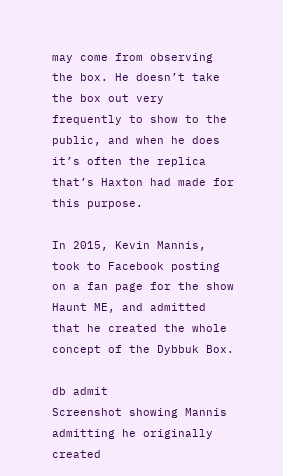may come from observing the box. He doesn’t take the box out very frequently to show to the public, and when he does it’s often the replica that’s Haxton had made for this purpose.

In 2015, Kevin Mannis, took to Facebook posting on a fan page for the show Haunt ME, and admitted that he created the whole concept of the Dybbuk Box.

db admit
Screenshot showing Mannis admitting he originally created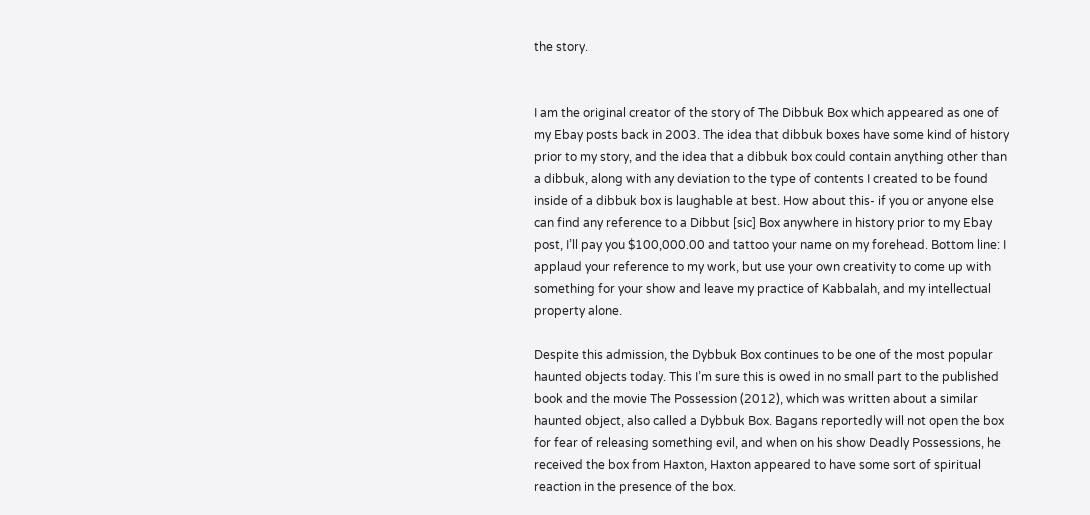the story.


I am the original creator of the story of The Dibbuk Box which appeared as one of my Ebay posts back in 2003. The idea that dibbuk boxes have some kind of history prior to my story, and the idea that a dibbuk box could contain anything other than a dibbuk, along with any deviation to the type of contents I created to be found inside of a dibbuk box is laughable at best. How about this- if you or anyone else can find any reference to a Dibbut [sic] Box anywhere in history prior to my Ebay post, I’ll pay you $100,000.00 and tattoo your name on my forehead. Bottom line: I applaud your reference to my work, but use your own creativity to come up with something for your show and leave my practice of Kabbalah, and my intellectual property alone.

Despite this admission, the Dybbuk Box continues to be one of the most popular haunted objects today. This I’m sure this is owed in no small part to the published book and the movie The Possession (2012), which was written about a similar haunted object, also called a Dybbuk Box. Bagans reportedly will not open the box for fear of releasing something evil, and when on his show Deadly Possessions, he received the box from Haxton, Haxton appeared to have some sort of spiritual reaction in the presence of the box.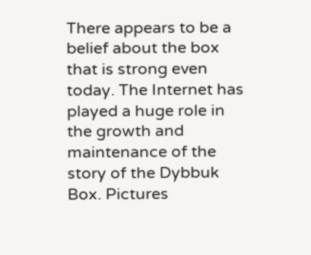There appears to be a belief about the box that is strong even today. The Internet has played a huge role in the growth and maintenance of the story of the Dybbuk Box. Pictures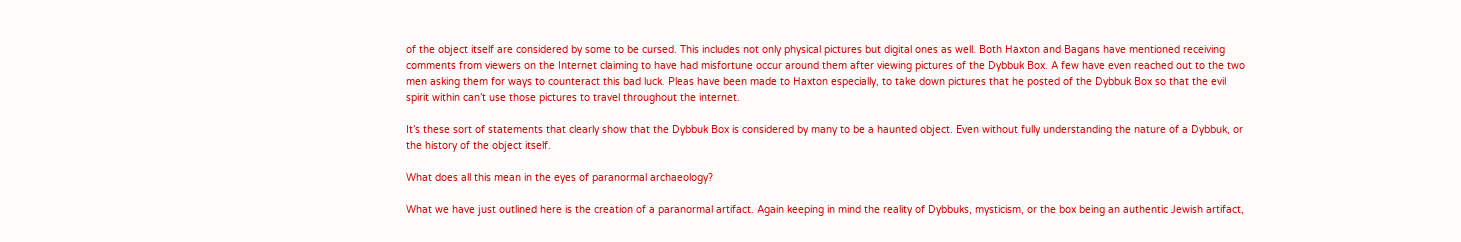of the object itself are considered by some to be cursed. This includes not only physical pictures but digital ones as well. Both Haxton and Bagans have mentioned receiving comments from viewers on the Internet claiming to have had misfortune occur around them after viewing pictures of the Dybbuk Box. A few have even reached out to the two men asking them for ways to counteract this bad luck. Pleas have been made to Haxton especially, to take down pictures that he posted of the Dybbuk Box so that the evil spirit within can’t use those pictures to travel throughout the internet.

It’s these sort of statements that clearly show that the Dybbuk Box is considered by many to be a haunted object. Even without fully understanding the nature of a Dybbuk, or the history of the object itself.

What does all this mean in the eyes of paranormal archaeology?

What we have just outlined here is the creation of a paranormal artifact. Again keeping in mind the reality of Dybbuks, mysticism, or the box being an authentic Jewish artifact,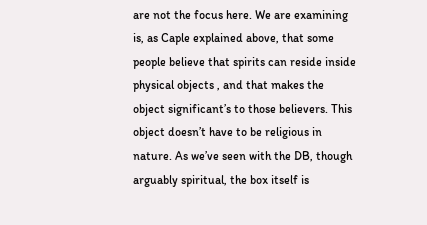are not the focus here. We are examining is, as Caple explained above, that some people believe that spirits can reside inside physical objects , and that makes the object significant’s to those believers. This object doesn’t have to be religious in nature. As we’ve seen with the DB, though arguably spiritual, the box itself is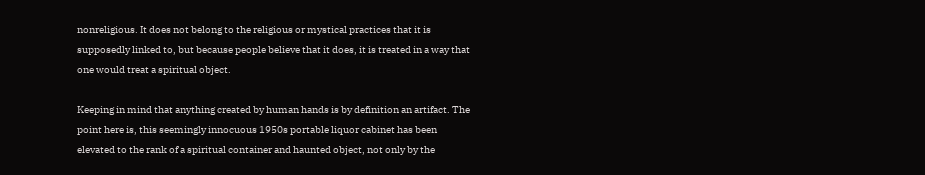nonreligious. It does not belong to the religious or mystical practices that it is supposedly linked to, but because people believe that it does, it is treated in a way that one would treat a spiritual object.

Keeping in mind that anything created by human hands is by definition an artifact. The point here is, this seemingly innocuous 1950s portable liquor cabinet has been elevated to the rank of a spiritual container and haunted object, not only by the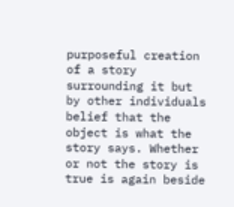purposeful creation of a story surrounding it but by other individuals belief that the object is what the story says. Whether or not the story is true is again beside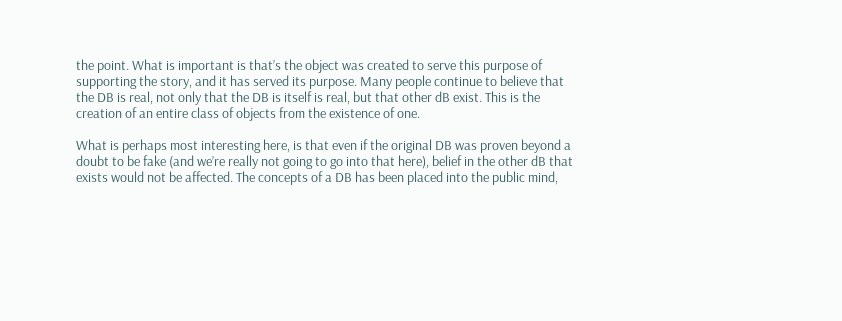the point. What is important is that’s the object was created to serve this purpose of supporting the story, and it has served its purpose. Many people continue to believe that the DB is real, not only that the DB is itself is real, but that other dB exist. This is the creation of an entire class of objects from the existence of one.

What is perhaps most interesting here, is that even if the original DB was proven beyond a doubt to be fake (and we’re really not going to go into that here), belief in the other dB that exists would not be affected. The concepts of a DB has been placed into the public mind,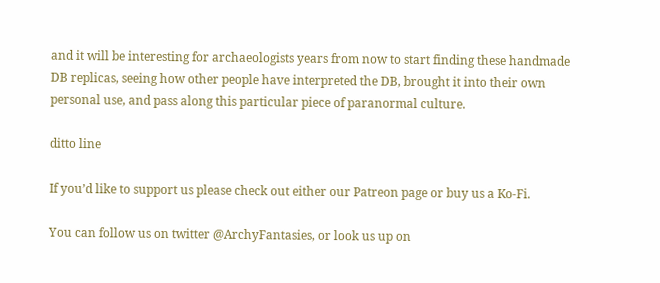and it will be interesting for archaeologists years from now to start finding these handmade DB replicas, seeing how other people have interpreted the DB, brought it into their own personal use, and pass along this particular piece of paranormal culture.

ditto line

If you’d like to support us please check out either our Patreon page or buy us a Ko-Fi.

You can follow us on twitter @ArchyFantasies, or look us up on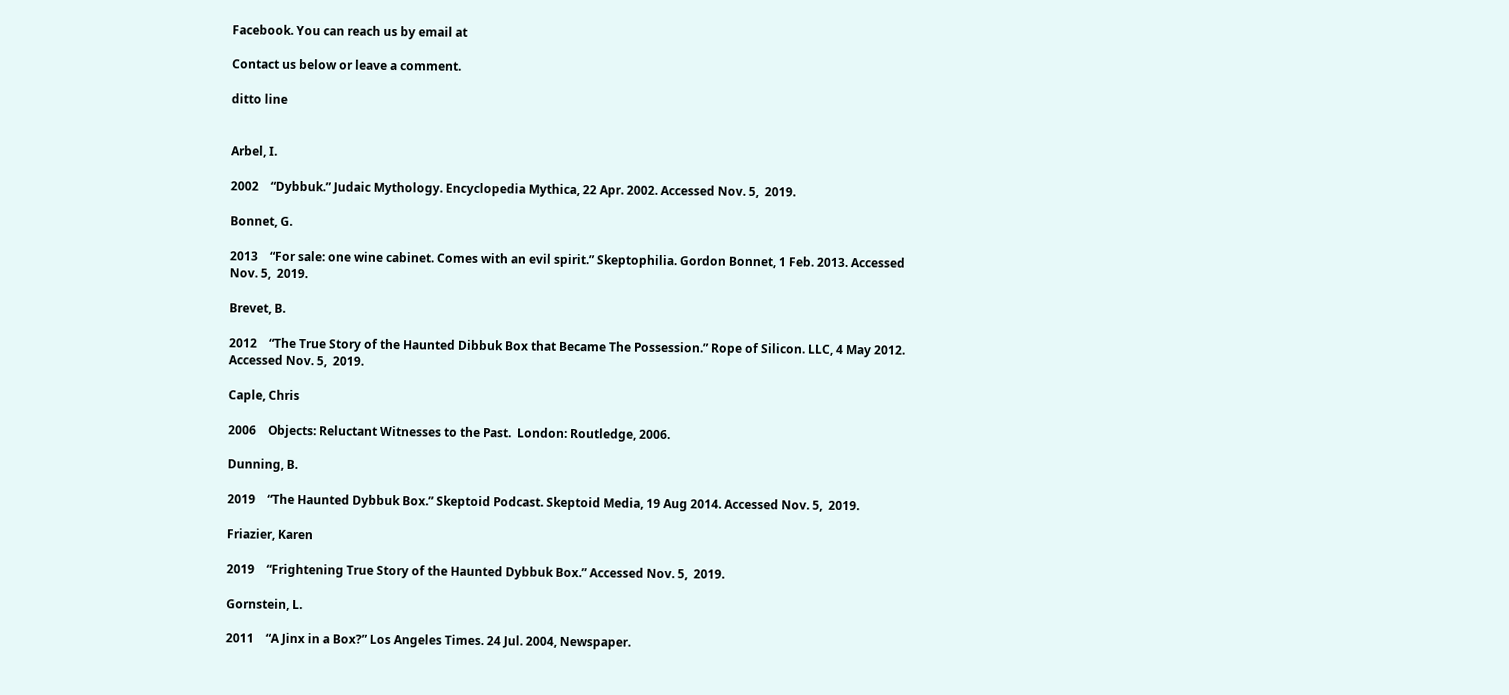Facebook. You can reach us by email at

Contact us below or leave a comment.

ditto line


Arbel, I.

2002    “Dybbuk.” Judaic Mythology. Encyclopedia Mythica, 22 Apr. 2002. Accessed Nov. 5,  2019.

Bonnet, G.

2013    “For sale: one wine cabinet. Comes with an evil spirit.” Skeptophilia. Gordon Bonnet, 1 Feb. 2013. Accessed Nov. 5,  2019.

Brevet, B.

2012    “The True Story of the Haunted Dibbuk Box that Became The Possession.” Rope of Silicon. LLC, 4 May 2012. Accessed Nov. 5,  2019.

Caple, Chris

2006    Objects: Reluctant Witnesses to the Past.  London: Routledge, 2006.

Dunning, B.

2019    “The Haunted Dybbuk Box.” Skeptoid Podcast. Skeptoid Media, 19 Aug 2014. Accessed Nov. 5,  2019.

Friazier, Karen

2019    “Frightening True Story of the Haunted Dybbuk Box.” Accessed Nov. 5,  2019.

Gornstein, L.

2011    “A Jinx in a Box?” Los Angeles Times. 24 Jul. 2004, Newspaper.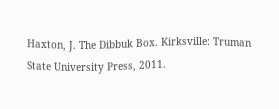Haxton, J. The Dibbuk Box. Kirksville: Truman State University Press, 2011.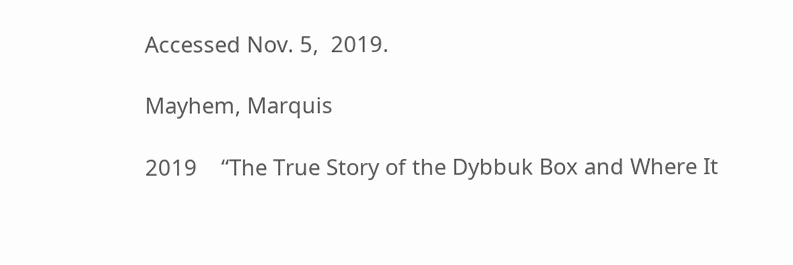Accessed Nov. 5,  2019.

Mayhem, Marquis

2019    “The True Story of the Dybbuk Box and Where It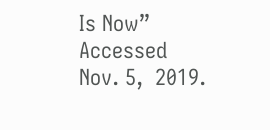Is Now”  Accessed Nov. 5,  2019.